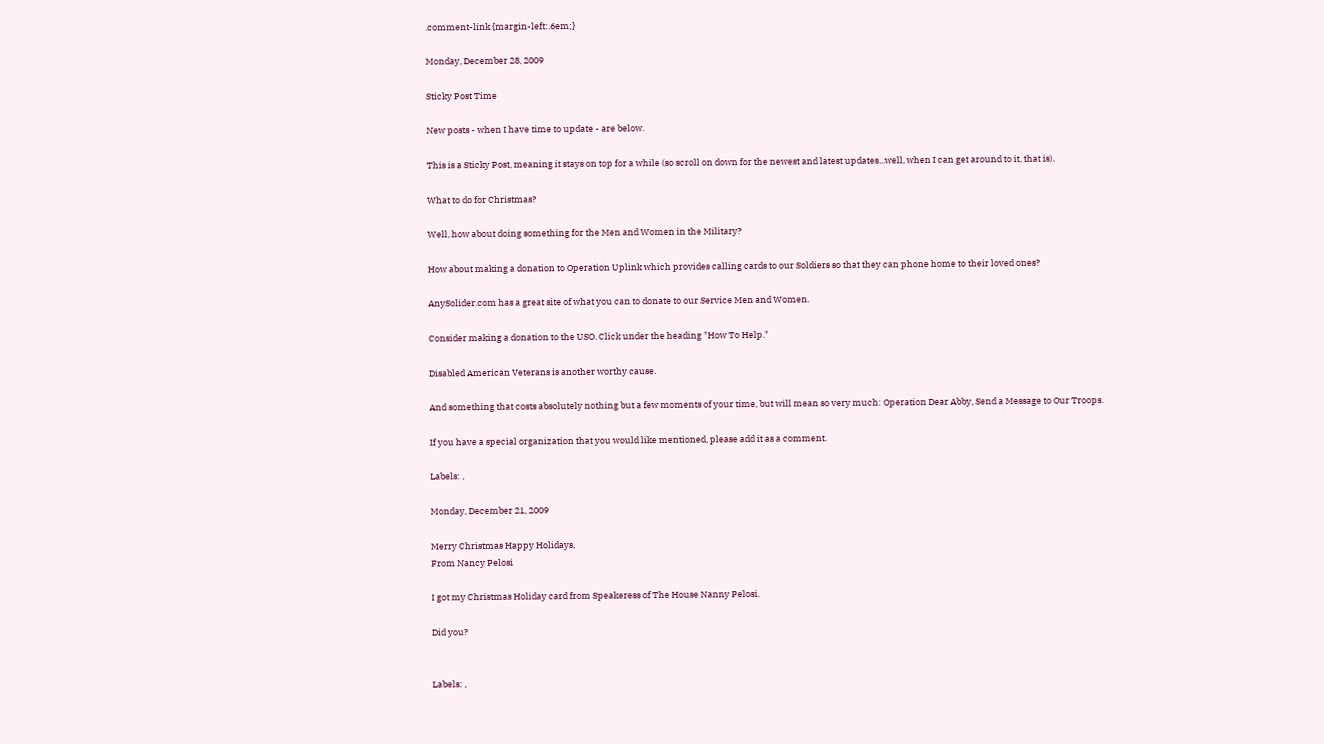.comment-link {margin-left:.6em;}

Monday, December 28, 2009

Sticky Post Time

New posts - when I have time to update - are below.

This is a Sticky Post, meaning it stays on top for a while (so scroll on down for the newest and latest updates...well, when I can get around to it, that is).

What to do for Christmas?

Well, how about doing something for the Men and Women in the Military?

How about making a donation to Operation Uplink which provides calling cards to our Soldiers so that they can phone home to their loved ones?

AnySolider.com has a great site of what you can to donate to our Service Men and Women.

Consider making a donation to the USO. Click under the heading "How To Help."

Disabled American Veterans is another worthy cause.

And something that costs absolutely nothing but a few moments of your time, but will mean so very much: Operation Dear Abby, Send a Message to Our Troops.

If you have a special organization that you would like mentioned, please add it as a comment.

Labels: ,

Monday, December 21, 2009

Merry Christmas Happy Holidays,
From Nancy Pelosi

I got my Christmas Holiday card from Speakeress of The House Nanny Pelosi.

Did you?


Labels: ,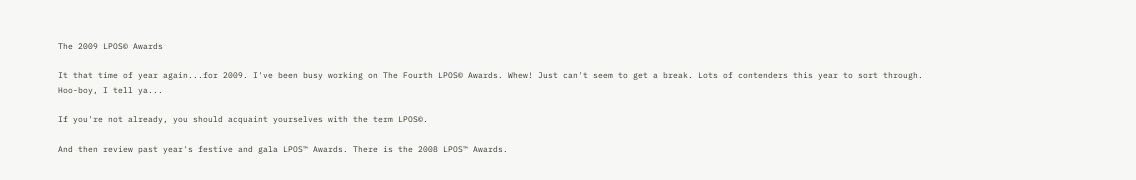The 2009 LPOS© Awards

It that time of year again...for 2009. I've been busy working on The Fourth LPOS© Awards. Whew! Just can't seem to get a break. Lots of contenders this year to sort through. Hoo-boy, I tell ya...

If you're not already, you should acquaint yourselves with the term LPOS©.

And then review past year's festive and gala LPOS™ Awards. There is the 2008 LPOS™ Awards.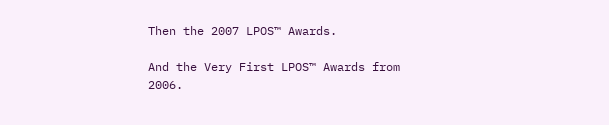Then the 2007 LPOS™ Awards.

And the Very First LPOS™ Awards from 2006.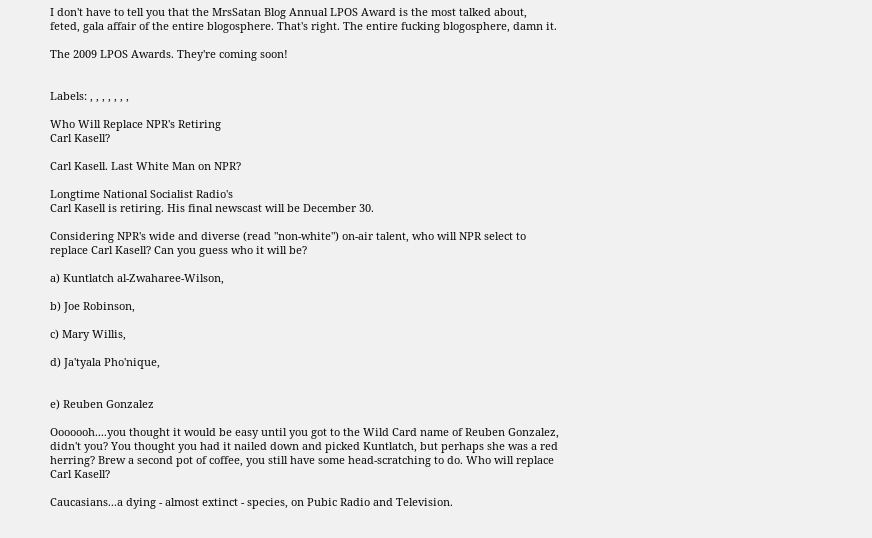I don't have to tell you that the MrsSatan Blog Annual LPOS Award is the most talked about, feted, gala affair of the entire blogosphere. That's right. The entire fucking blogosphere, damn it.

The 2009 LPOS Awards. They're coming soon!


Labels: , , , , , , ,

Who Will Replace NPR's Retiring
Carl Kasell?

Carl Kasell. Last White Man on NPR?

Longtime National Socialist Radio's
Carl Kasell is retiring. His final newscast will be December 30.

Considering NPR's wide and diverse (read "non-white") on-air talent, who will NPR select to replace Carl Kasell? Can you guess who it will be?

a) Kuntlatch al-Zwaharee-Wilson,

b) Joe Robinson,

c) Mary Willis,

d) Ja'tyala Pho'nique,


e) Reuben Gonzalez

Ooooooh....you thought it would be easy until you got to the Wild Card name of Reuben Gonzalez, didn't you? You thought you had it nailed down and picked Kuntlatch, but perhaps she was a red herring? Brew a second pot of coffee, you still have some head-scratching to do. Who will replace Carl Kasell?

Caucasians...a dying - almost extinct - species, on Pubic Radio and Television.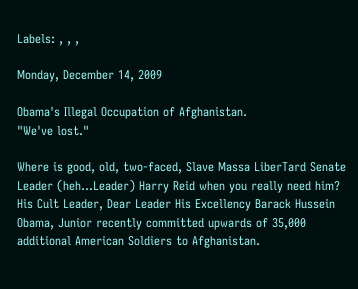Labels: , , ,

Monday, December 14, 2009

Obama's Illegal Occupation of Afghanistan.
"We've lost."

Where is good, old, two-faced, Slave Massa LiberTard Senate Leader (heh...Leader) Harry Reid when you really need him? His Cult Leader, Dear Leader His Excellency Barack Hussein Obama, Junior recently committed upwards of 35,000 additional American Soldiers to Afghanistan.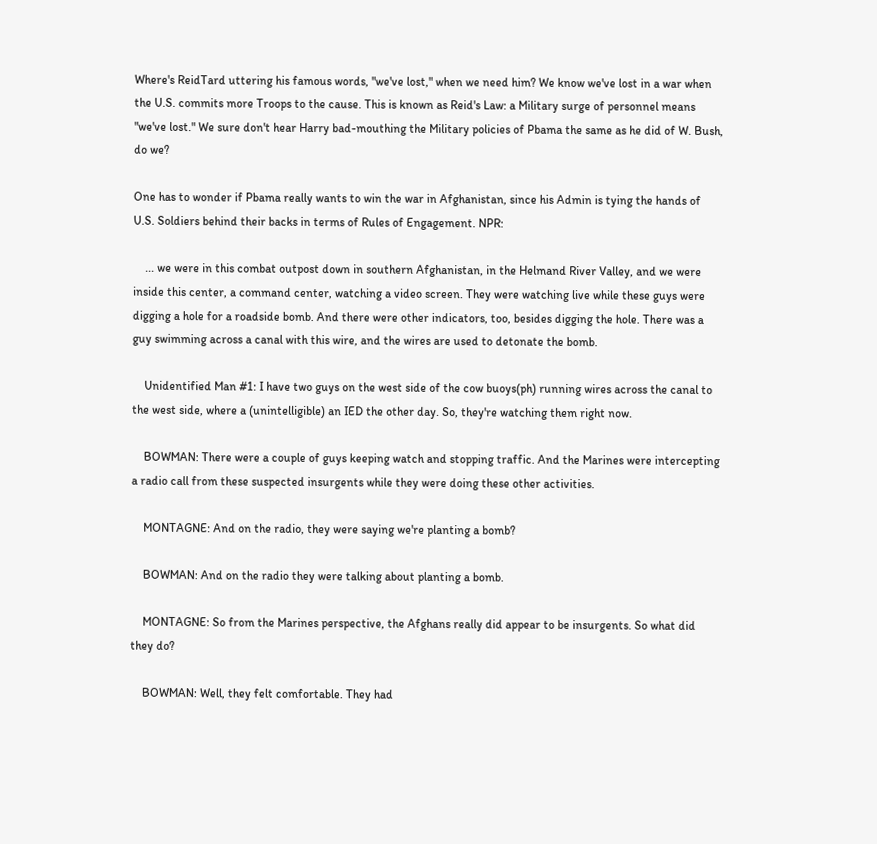Where's ReidTard uttering his famous words, "we've lost," when we need him? We know we've lost in a war when the U.S. commits more Troops to the cause. This is known as Reid's Law: a Military surge of personnel means "we've lost." We sure don't hear Harry bad-mouthing the Military policies of Pbama the same as he did of W. Bush, do we?

One has to wonder if Pbama really wants to win the war in Afghanistan, since his Admin is tying the hands of U.S. Soldiers behind their backs in terms of Rules of Engagement. NPR:

    ... we were in this combat outpost down in southern Afghanistan, in the Helmand River Valley, and we were inside this center, a command center, watching a video screen. They were watching live while these guys were digging a hole for a roadside bomb. And there were other indicators, too, besides digging the hole. There was a guy swimming across a canal with this wire, and the wires are used to detonate the bomb.

    Unidentified Man #1: I have two guys on the west side of the cow buoys(ph) running wires across the canal to the west side, where a (unintelligible) an IED the other day. So, they're watching them right now.

    BOWMAN: There were a couple of guys keeping watch and stopping traffic. And the Marines were intercepting a radio call from these suspected insurgents while they were doing these other activities.

    MONTAGNE: And on the radio, they were saying we're planting a bomb?

    BOWMAN: And on the radio they were talking about planting a bomb.

    MONTAGNE: So from the Marines perspective, the Afghans really did appear to be insurgents. So what did they do?

    BOWMAN: Well, they felt comfortable. They had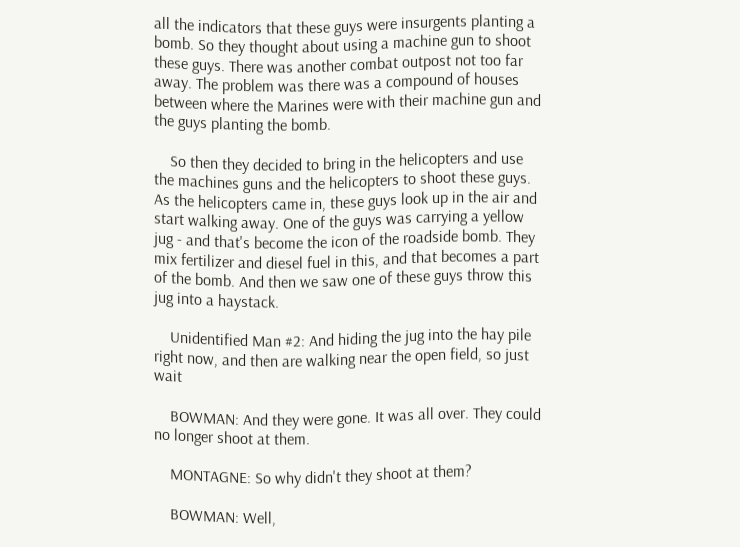all the indicators that these guys were insurgents planting a bomb. So they thought about using a machine gun to shoot these guys. There was another combat outpost not too far away. The problem was there was a compound of houses between where the Marines were with their machine gun and the guys planting the bomb.

    So then they decided to bring in the helicopters and use the machines guns and the helicopters to shoot these guys. As the helicopters came in, these guys look up in the air and start walking away. One of the guys was carrying a yellow jug - and that's become the icon of the roadside bomb. They mix fertilizer and diesel fuel in this, and that becomes a part of the bomb. And then we saw one of these guys throw this jug into a haystack.

    Unidentified Man #2: And hiding the jug into the hay pile right now, and then are walking near the open field, so just wait

    BOWMAN: And they were gone. It was all over. They could no longer shoot at them.

    MONTAGNE: So why didn't they shoot at them?

    BOWMAN: Well,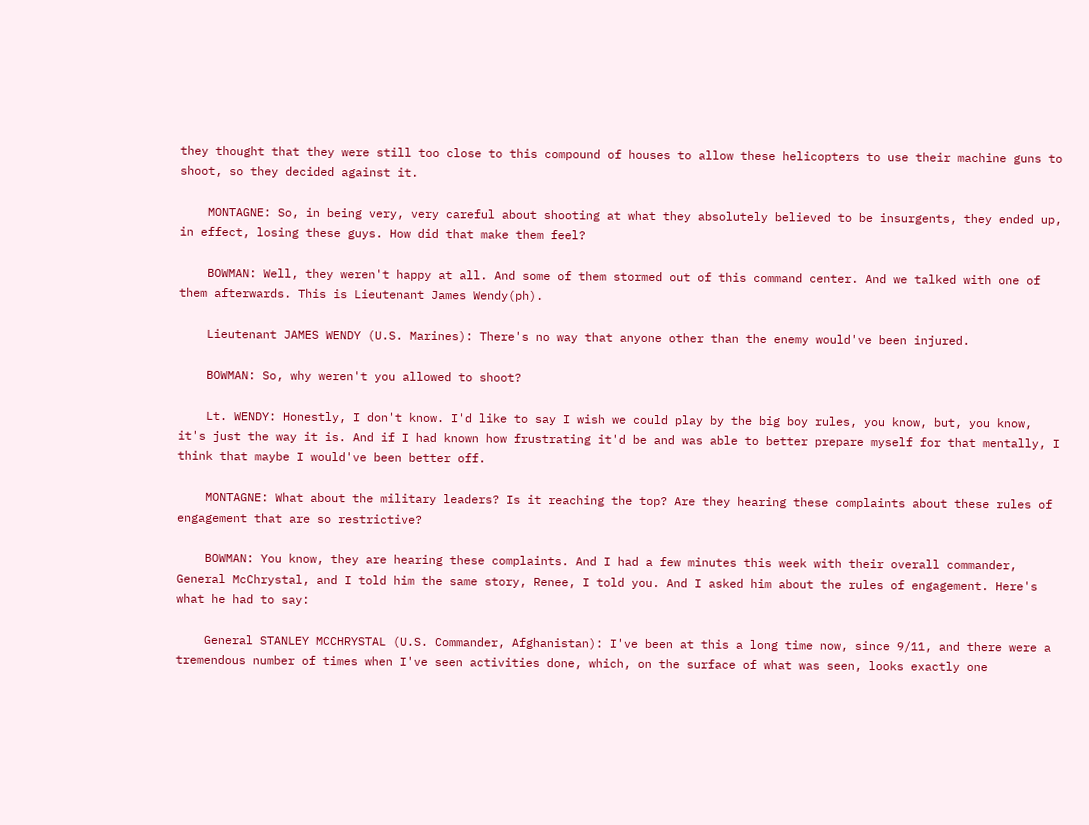they thought that they were still too close to this compound of houses to allow these helicopters to use their machine guns to shoot, so they decided against it.

    MONTAGNE: So, in being very, very careful about shooting at what they absolutely believed to be insurgents, they ended up, in effect, losing these guys. How did that make them feel?

    BOWMAN: Well, they weren't happy at all. And some of them stormed out of this command center. And we talked with one of them afterwards. This is Lieutenant James Wendy(ph).

    Lieutenant JAMES WENDY (U.S. Marines): There's no way that anyone other than the enemy would've been injured.

    BOWMAN: So, why weren't you allowed to shoot?

    Lt. WENDY: Honestly, I don't know. I'd like to say I wish we could play by the big boy rules, you know, but, you know, it's just the way it is. And if I had known how frustrating it'd be and was able to better prepare myself for that mentally, I think that maybe I would've been better off.

    MONTAGNE: What about the military leaders? Is it reaching the top? Are they hearing these complaints about these rules of engagement that are so restrictive?

    BOWMAN: You know, they are hearing these complaints. And I had a few minutes this week with their overall commander, General McChrystal, and I told him the same story, Renee, I told you. And I asked him about the rules of engagement. Here's what he had to say:

    General STANLEY MCCHRYSTAL (U.S. Commander, Afghanistan): I've been at this a long time now, since 9/11, and there were a tremendous number of times when I've seen activities done, which, on the surface of what was seen, looks exactly one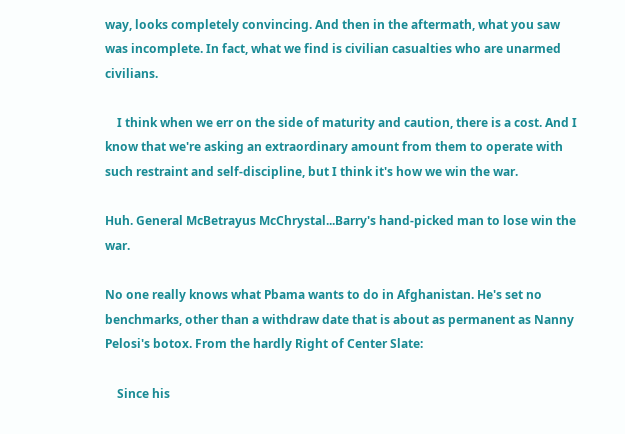way, looks completely convincing. And then in the aftermath, what you saw was incomplete. In fact, what we find is civilian casualties who are unarmed civilians.

    I think when we err on the side of maturity and caution, there is a cost. And I know that we're asking an extraordinary amount from them to operate with such restraint and self-discipline, but I think it's how we win the war.

Huh. General McBetrayus McChrystal...Barry's hand-picked man to lose win the war.

No one really knows what Pbama wants to do in Afghanistan. He's set no benchmarks, other than a withdraw date that is about as permanent as Nanny Pelosi's botox. From the hardly Right of Center Slate:

    Since his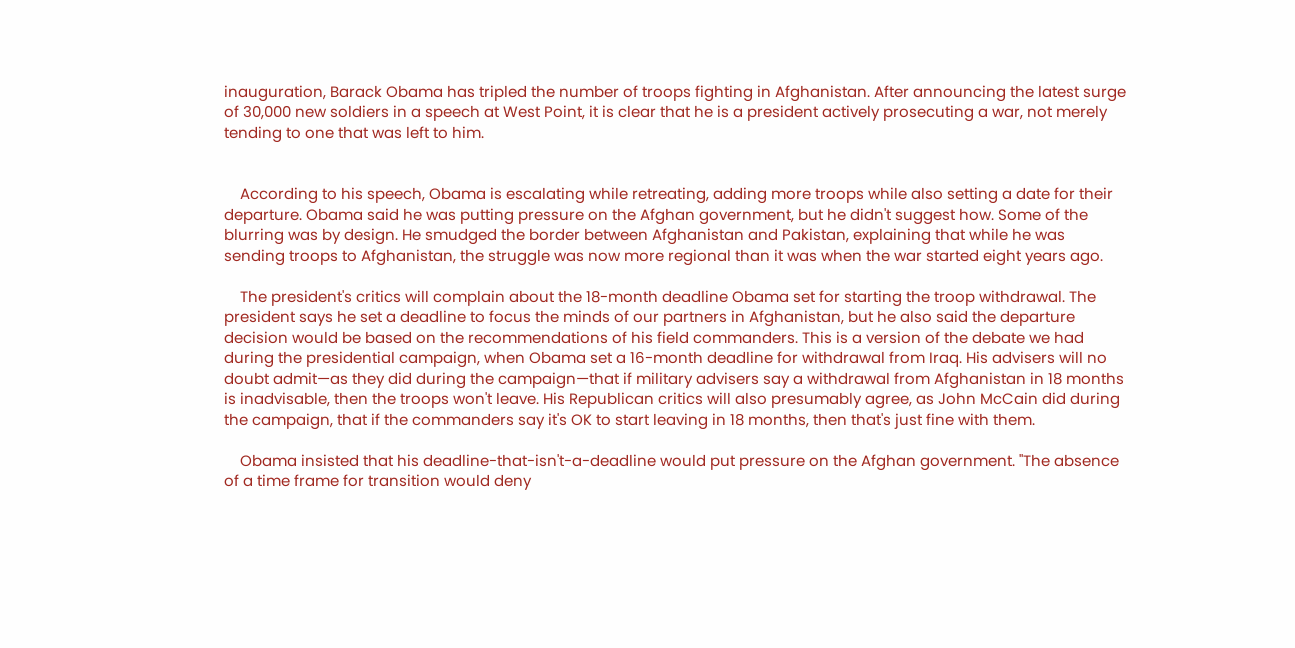inauguration, Barack Obama has tripled the number of troops fighting in Afghanistan. After announcing the latest surge of 30,000 new soldiers in a speech at West Point, it is clear that he is a president actively prosecuting a war, not merely tending to one that was left to him.


    According to his speech, Obama is escalating while retreating, adding more troops while also setting a date for their departure. Obama said he was putting pressure on the Afghan government, but he didn't suggest how. Some of the blurring was by design. He smudged the border between Afghanistan and Pakistan, explaining that while he was sending troops to Afghanistan, the struggle was now more regional than it was when the war started eight years ago.

    The president's critics will complain about the 18-month deadline Obama set for starting the troop withdrawal. The president says he set a deadline to focus the minds of our partners in Afghanistan, but he also said the departure decision would be based on the recommendations of his field commanders. This is a version of the debate we had during the presidential campaign, when Obama set a 16-month deadline for withdrawal from Iraq. His advisers will no doubt admit—as they did during the campaign—that if military advisers say a withdrawal from Afghanistan in 18 months is inadvisable, then the troops won't leave. His Republican critics will also presumably agree, as John McCain did during the campaign, that if the commanders say it's OK to start leaving in 18 months, then that's just fine with them.

    Obama insisted that his deadline-that-isn't-a-deadline would put pressure on the Afghan government. "The absence of a time frame for transition would deny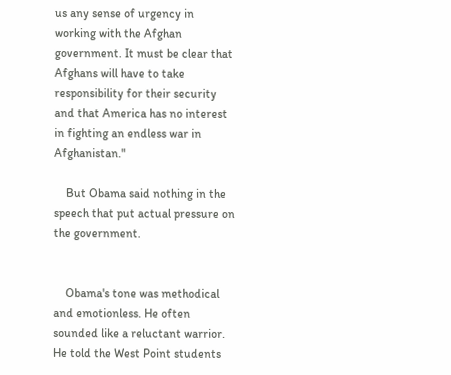us any sense of urgency in working with the Afghan government. It must be clear that Afghans will have to take responsibility for their security and that America has no interest in fighting an endless war in Afghanistan."

    But Obama said nothing in the speech that put actual pressure on the government.


    Obama's tone was methodical and emotionless. He often sounded like a reluctant warrior. He told the West Point students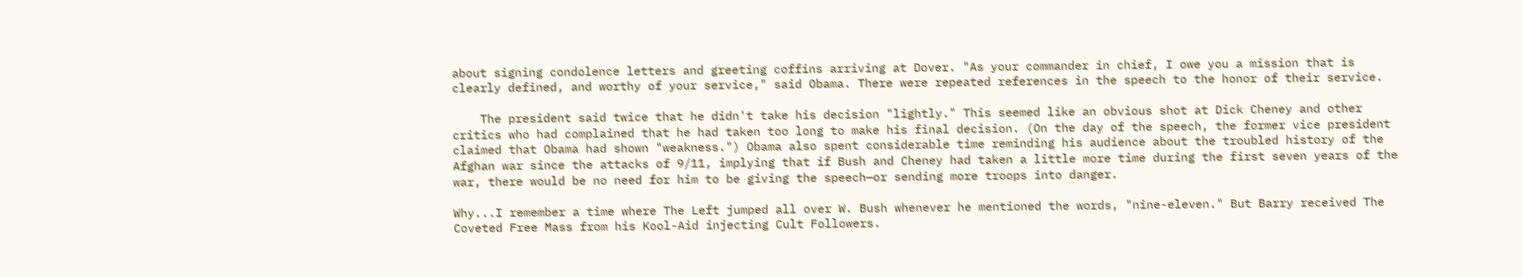about signing condolence letters and greeting coffins arriving at Dover. "As your commander in chief, I owe you a mission that is clearly defined, and worthy of your service," said Obama. There were repeated references in the speech to the honor of their service.

    The president said twice that he didn't take his decision "lightly." This seemed like an obvious shot at Dick Cheney and other critics who had complained that he had taken too long to make his final decision. (On the day of the speech, the former vice president claimed that Obama had shown "weakness.") Obama also spent considerable time reminding his audience about the troubled history of the Afghan war since the attacks of 9/11, implying that if Bush and Cheney had taken a little more time during the first seven years of the war, there would be no need for him to be giving the speech—or sending more troops into danger.

Why...I remember a time where The Left jumped all over W. Bush whenever he mentioned the words, "nine-eleven." But Barry received The Coveted Free Mass from his Kool-Aid injecting Cult Followers.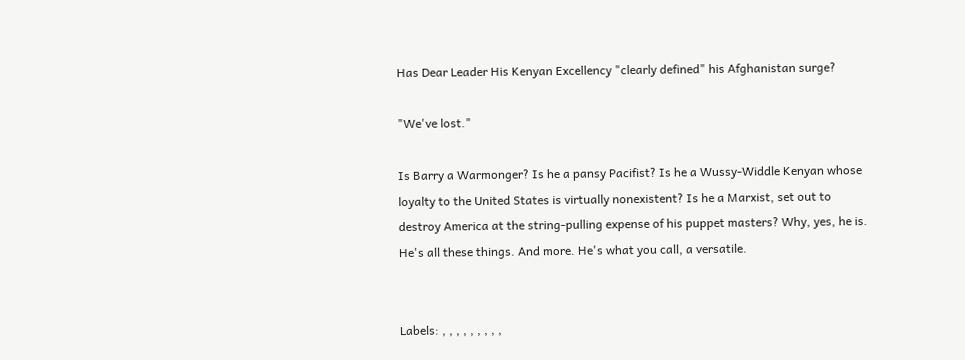Has Dear Leader His Kenyan Excellency "clearly defined" his Afghanistan surge?

"We've lost."

Is Barry a Warmonger? Is he a pansy Pacifist? Is he a Wussy-Widdle Kenyan whose loyalty to the United States is virtually nonexistent? Is he a Marxist, set out to destroy America at the string-pulling expense of his puppet masters? Why, yes, he is. He's all these things. And more. He's what you call, a versatile.


Labels: , , , , , , , , ,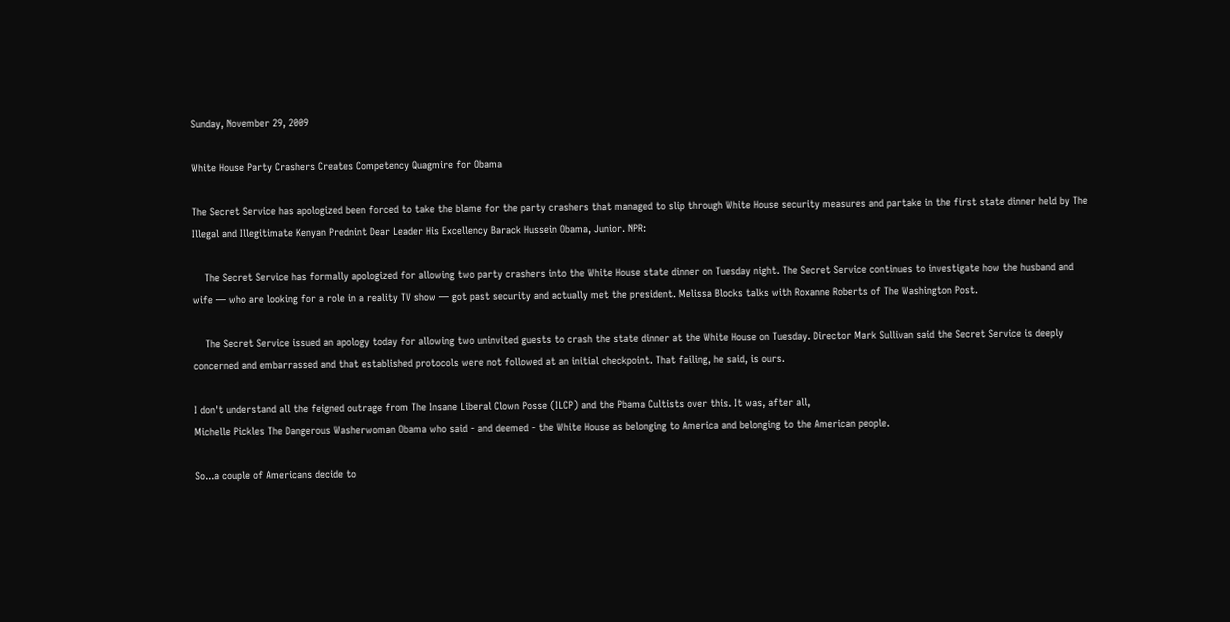Sunday, November 29, 2009

White House Party Crashers Creates Competency Quagmire for Obama

The Secret Service has apologized been forced to take the blame for the party crashers that managed to slip through White House security measures and partake in the first state dinner held by The Illegal and Illegitimate Kenyan Prednint Dear Leader His Excellency Barack Hussein Obama, Junior. NPR:

    The Secret Service has formally apologized for allowing two party crashers into the White House state dinner on Tuesday night. The Secret Service continues to investigate how the husband and wife — who are looking for a role in a reality TV show — got past security and actually met the president. Melissa Blocks talks with Roxanne Roberts of The Washington Post.

    The Secret Service issued an apology today for allowing two uninvited guests to crash the state dinner at the White House on Tuesday. Director Mark Sullivan said the Secret Service is deeply concerned and embarrassed and that established protocols were not followed at an initial checkpoint. That failing, he said, is ours.

I don't understand all the feigned outrage from The Insane Liberal Clown Posse (ILCP) and the Pbama Cultists over this. It was, after all,
Michelle Pickles The Dangerous Washerwoman Obama who said - and deemed - the White House as belonging to America and belonging to the American people.

So...a couple of Americans decide to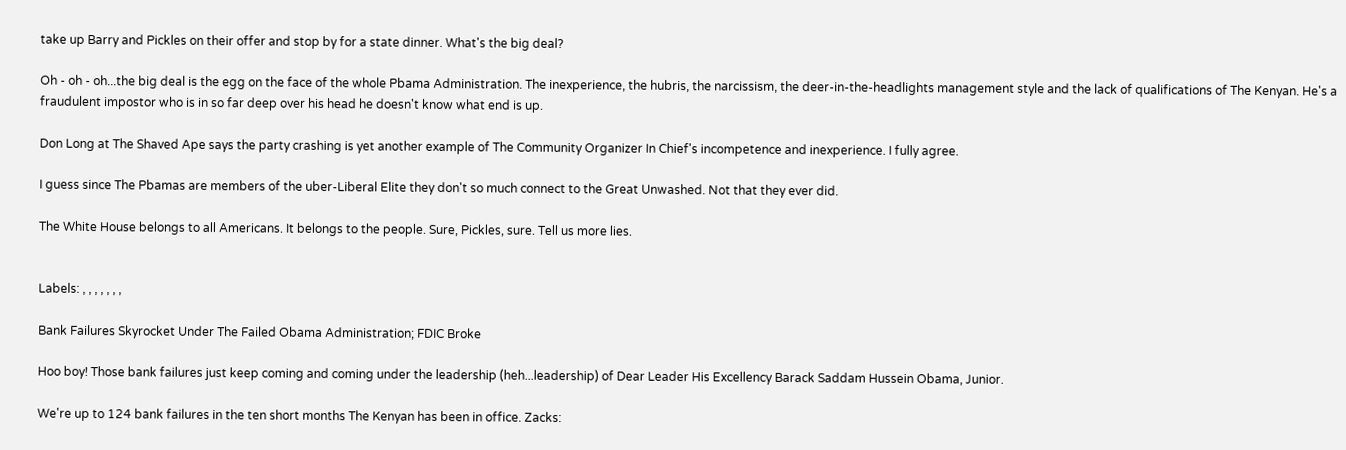take up Barry and Pickles on their offer and stop by for a state dinner. What's the big deal?

Oh - oh - oh...the big deal is the egg on the face of the whole Pbama Administration. The inexperience, the hubris, the narcissism, the deer-in-the-headlights management style and the lack of qualifications of The Kenyan. He's a fraudulent impostor who is in so far deep over his head he doesn't know what end is up.

Don Long at The Shaved Ape says the party crashing is yet another example of The Community Organizer In Chief's incompetence and inexperience. I fully agree.

I guess since The Pbamas are members of the uber-Liberal Elite they don't so much connect to the Great Unwashed. Not that they ever did.

The White House belongs to all Americans. It belongs to the people. Sure, Pickles, sure. Tell us more lies.


Labels: , , , , , , ,

Bank Failures Skyrocket Under The Failed Obama Administration; FDIC Broke

Hoo boy! Those bank failures just keep coming and coming under the leadership (heh...leadership) of Dear Leader His Excellency Barack Saddam Hussein Obama, Junior.

We're up to 124 bank failures in the ten short months The Kenyan has been in office. Zacks: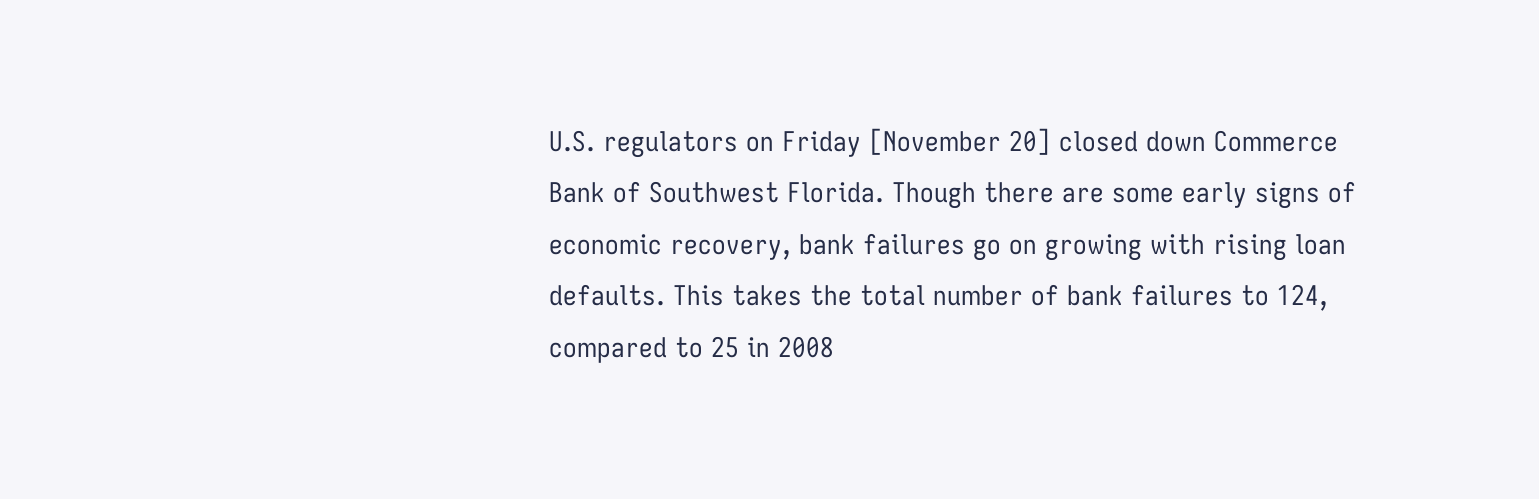U.S. regulators on Friday [November 20] closed down Commerce Bank of Southwest Florida. Though there are some early signs of economic recovery, bank failures go on growing with rising loan defaults. This takes the total number of bank failures to 124, compared to 25 in 2008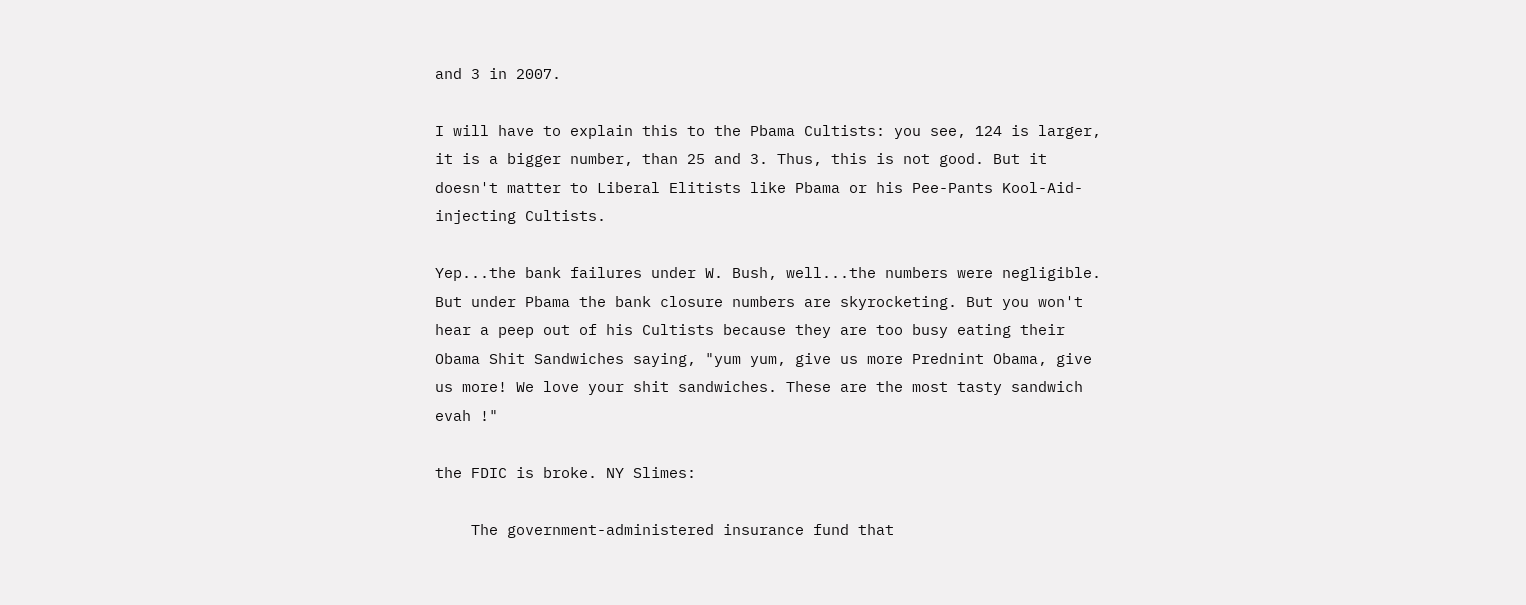and 3 in 2007.

I will have to explain this to the Pbama Cultists: you see, 124 is larger, it is a bigger number, than 25 and 3. Thus, this is not good. But it doesn't matter to Liberal Elitists like Pbama or his Pee-Pants Kool-Aid-injecting Cultists.

Yep...the bank failures under W. Bush, well...the numbers were negligible. But under Pbama the bank closure numbers are skyrocketing. But you won't hear a peep out of his Cultists because they are too busy eating their Obama Shit Sandwiches saying, "yum yum, give us more Prednint Obama, give us more! We love your shit sandwiches. These are the most tasty sandwich evah !"

the FDIC is broke. NY Slimes:

    The government-administered insurance fund that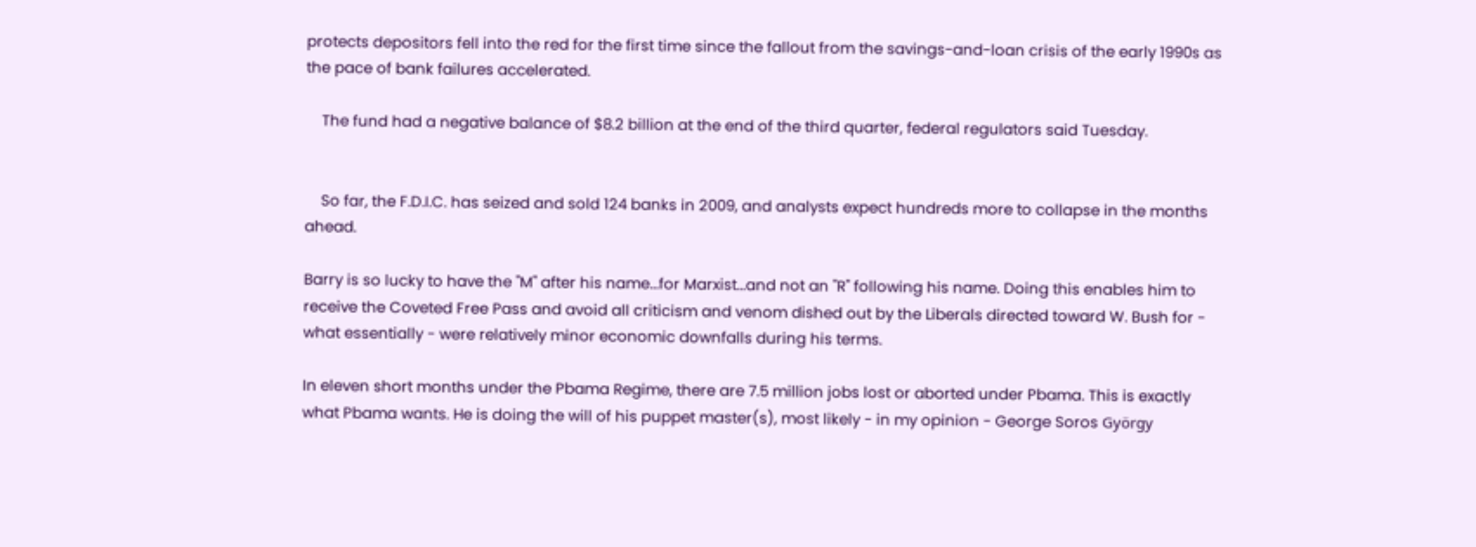protects depositors fell into the red for the first time since the fallout from the savings-and-loan crisis of the early 1990s as the pace of bank failures accelerated.

    The fund had a negative balance of $8.2 billion at the end of the third quarter, federal regulators said Tuesday.


    So far, the F.D.I.C. has seized and sold 124 banks in 2009, and analysts expect hundreds more to collapse in the months ahead.

Barry is so lucky to have the "M" after his name...for Marxist...and not an "R" following his name. Doing this enables him to receive the Coveted Free Pass and avoid all criticism and venom dished out by the Liberals directed toward W. Bush for - what essentially - were relatively minor economic downfalls during his terms.

In eleven short months under the Pbama Regime, there are 7.5 million jobs lost or aborted under Pbama. This is exactly what Pbama wants. He is doing the will of his puppet master(s), most likely - in my opinion - George Soros György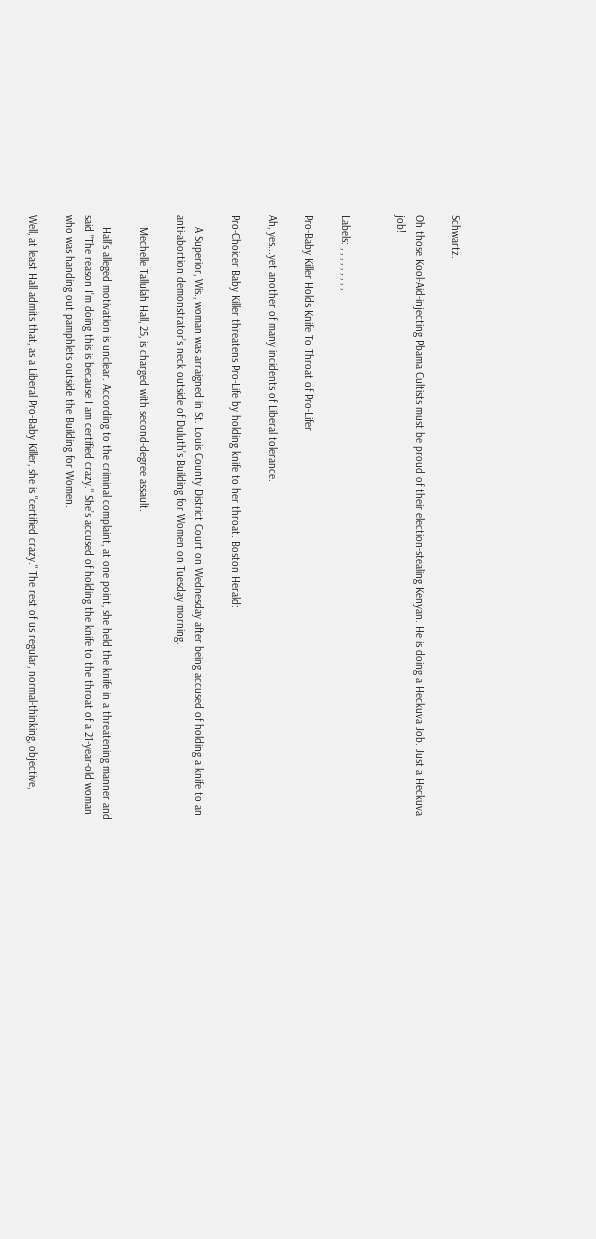Schwartz.

Oh those Kool-Aid-injecting Pbama Cultists must be proud of their election-stealing Kenyan. He is doing a Heckuva Job. Just a Heckuva job!


Labels: , , , , , , , , ,

Pro-Baby Killer Holds Knife To Throat of Pro-Lifer

Ah, yes...yet another of many incidents of Liberal tolerance.

Pro-Choicer Baby Killer threatens Pro-Life by holding knife to her throat. Boston Herald:

    A Superior, Wis., woman was arraigned in St. Louis County District Court on Wednesday after being accused of holding a knife to an anti-abortion demonstrator’s neck outside of Duluth’s Building for Women on Tuesday morning.

    Mechelle Tallulah Hall, 25, is charged with second-degree assault.

    Hall’s alleged motivation is unclear. According to the criminal complaint, at one point, she held the knife in a threatening manner and said "The reason I’m doing this is because I am certified crazy." She’s accused of holding the knife to the throat of a 21-year-old woman who was handing out pamphlets outside the Building for Women.

Well, at least Hall admits that, as a Liberal Pro-Baby Killer, she is "certified crazy." The rest of us regular, normal-thinking, objective,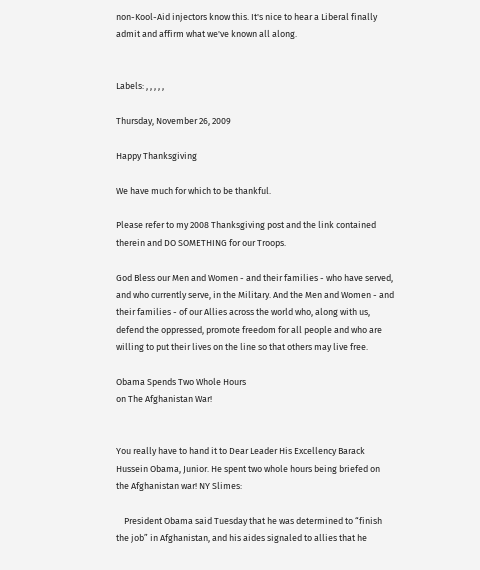non-Kool-Aid injectors know this. It's nice to hear a Liberal finally admit and affirm what we've known all along.


Labels: , , , , ,

Thursday, November 26, 2009

Happy Thanksgiving

We have much for which to be thankful.

Please refer to my 2008 Thanksgiving post and the link contained therein and DO SOMETHING for our Troops.

God Bless our Men and Women - and their families - who have served, and who currently serve, in the Military. And the Men and Women - and their families - of our Allies across the world who, along with us, defend the oppressed, promote freedom for all people and who are willing to put their lives on the line so that others may live free.

Obama Spends Two Whole Hours
on The Afghanistan War!


You really have to hand it to Dear Leader His Excellency Barack Hussein Obama, Junior. He spent two whole hours being briefed on the Afghanistan war! NY Slimes:

    President Obama said Tuesday that he was determined to “finish the job” in Afghanistan, and his aides signaled to allies that he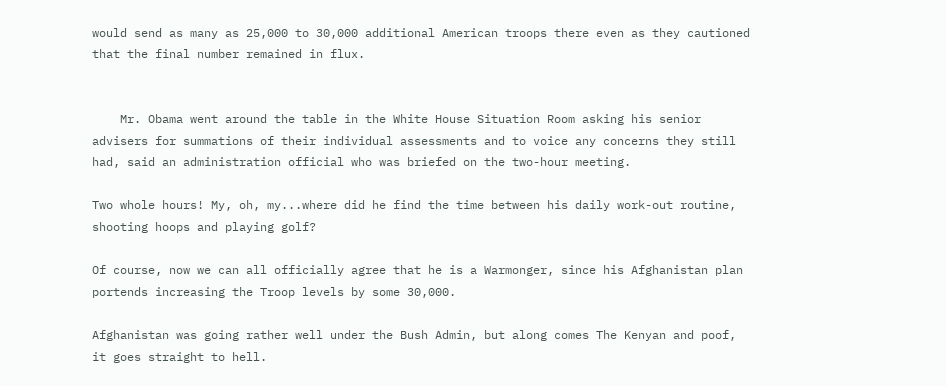would send as many as 25,000 to 30,000 additional American troops there even as they cautioned that the final number remained in flux.


    Mr. Obama went around the table in the White House Situation Room asking his senior advisers for summations of their individual assessments and to voice any concerns they still had, said an administration official who was briefed on the two-hour meeting.

Two whole hours! My, oh, my...where did he find the time between his daily work-out routine, shooting hoops and playing golf?

Of course, now we can all officially agree that he is a Warmonger, since his Afghanistan plan portends increasing the Troop levels by some 30,000.

Afghanistan was going rather well under the Bush Admin, but along comes The Kenyan and poof, it goes straight to hell.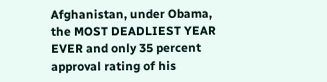Afghanistan, under Obama, the MOST DEADLIEST YEAR EVER and only 35 percent approval rating of his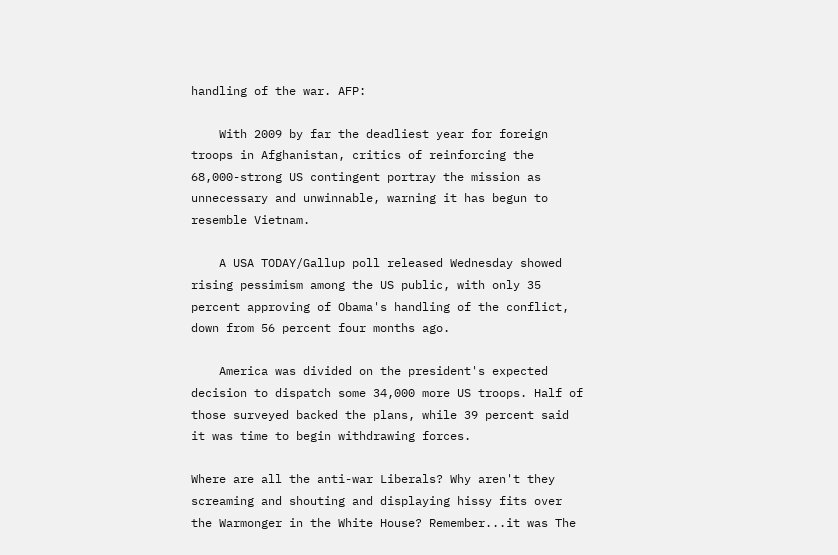handling of the war. AFP:

    With 2009 by far the deadliest year for foreign troops in Afghanistan, critics of reinforcing the 68,000-strong US contingent portray the mission as unnecessary and unwinnable, warning it has begun to resemble Vietnam.

    A USA TODAY/Gallup poll released Wednesday showed rising pessimism among the US public, with only 35 percent approving of Obama's handling of the conflict, down from 56 percent four months ago.

    America was divided on the president's expected decision to dispatch some 34,000 more US troops. Half of those surveyed backed the plans, while 39 percent said it was time to begin withdrawing forces.

Where are all the anti-war Liberals? Why aren't they screaming and shouting and displaying hissy fits over the Warmonger in the White House? Remember...it was The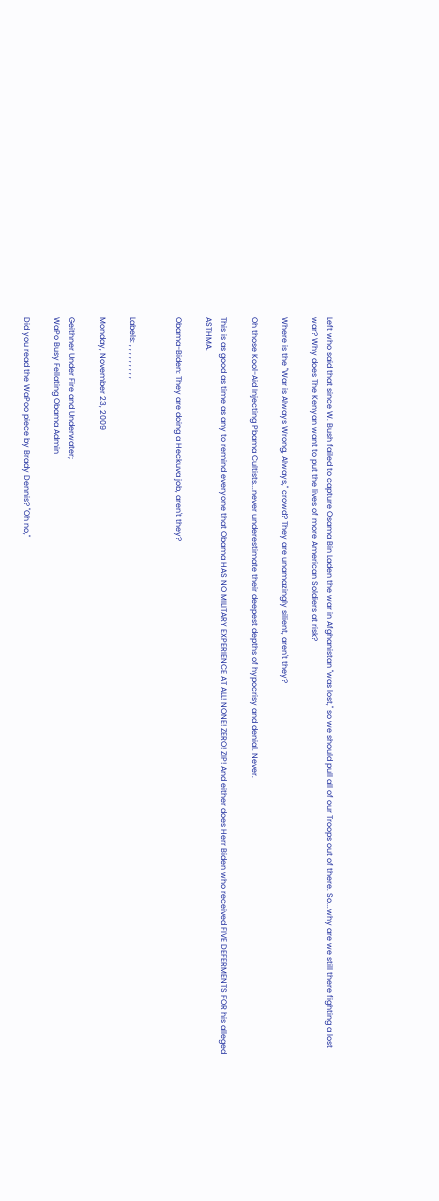Left who said that since W. Bush failed to capture Osama Bin Laden the war in Afghanistan "was lost," so we should pull all of our Troops out of there. So...why are we still there fighting a lost war? Why does The Kenyan want to put the lives of more American Soldiers at risk?

Where is the "War is Always Wrong, Always," crowd? They are unamazingly silient, aren't they?

Oh those Kool-Aid Injecting Pbama Cultists...never underestimate their deepest depths of hypocrisy and denial. Never.

This is as good as time as any to remind everyone that Obama HAS NO MILITARY EXPERIENCE AT ALL! NONE! ZERO! ZIP! And either does Herr Biden who received FIVE DEFERMENTS FOR his alleged ASTHMA.

Obama-Biden: They are doing a Heckuva job, aren't they?


Labels: , , , , , , , , ,

Monday, November 23, 2009

Geithner Under Fire and Underwater;
WaPo Busy Fellating Obama Admin

Did you read the WaPoo piece by Brady Dennis? "Oh no,"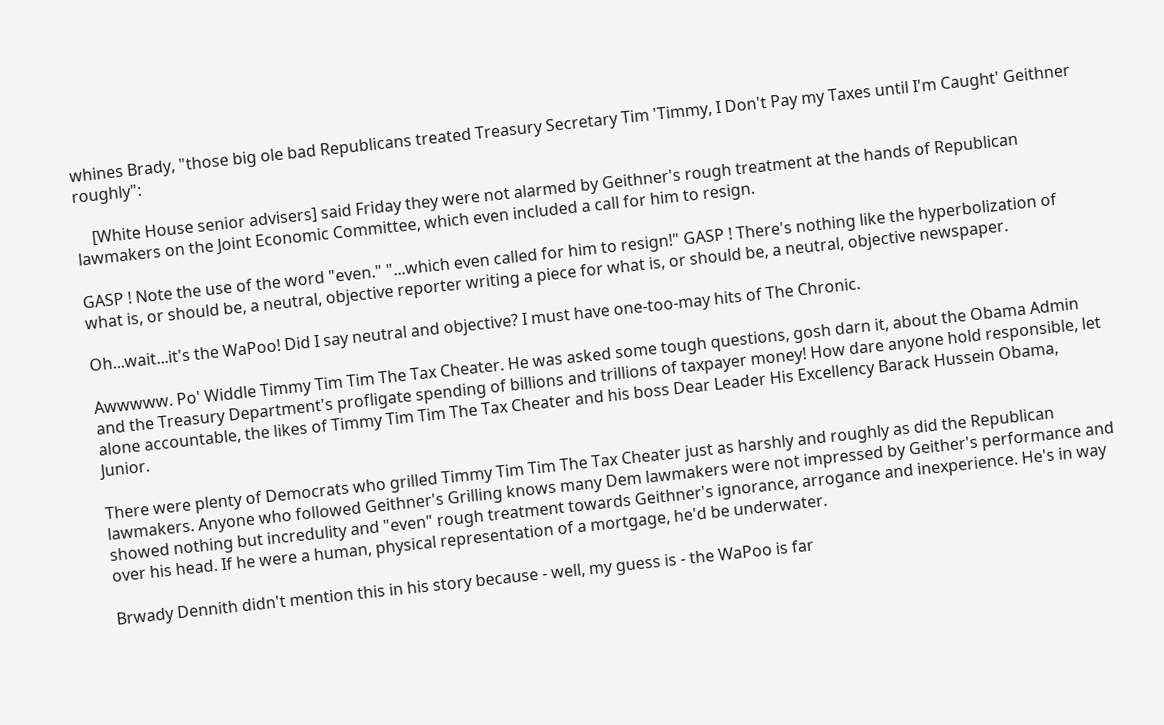whines Brady, "those big ole bad Republicans treated Treasury Secretary Tim 'Timmy, I Don't Pay my Taxes until I'm Caught' Geithner roughly":

    [White House senior advisers] said Friday they were not alarmed by Geithner's rough treatment at the hands of Republican lawmakers on the Joint Economic Committee, which even included a call for him to resign.

GASP ! Note the use of the word "even." "...which even called for him to resign!" GASP ! There's nothing like the hyperbolization of what is, or should be, a neutral, objective reporter writing a piece for what is, or should be, a neutral, objective newspaper.

Oh...wait...it's the WaPoo! Did I say neutral and objective? I must have one-too-may hits of The Chronic.

Awwwww. Po' Widdle Timmy Tim Tim The Tax Cheater. He was asked some tough questions, gosh darn it, about the Obama Admin and the Treasury Department's profligate spending of billions and trillions of taxpayer money! How dare anyone hold responsible, let alone accountable, the likes of Timmy Tim Tim The Tax Cheater and his boss Dear Leader His Excellency Barack Hussein Obama, Junior.

There were plenty of Democrats who grilled Timmy Tim Tim The Tax Cheater just as harshly and roughly as did the Republican lawmakers. Anyone who followed Geithner's Grilling knows many Dem lawmakers were not impressed by Geither's performance and showed nothing but incredulity and "even" rough treatment towards Geithner's ignorance, arrogance and inexperience. He's in way over his head. If he were a human, physical representation of a mortgage, he'd be underwater.

Brwady Dennith didn't mention this in his story because - well, my guess is - the WaPoo is far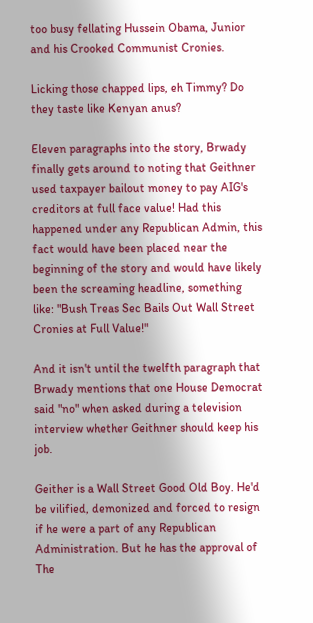too busy fellating Hussein Obama, Junior and his Crooked Communist Cronies.

Licking those chapped lips, eh Timmy? Do they taste like Kenyan anus?

Eleven paragraphs into the story, Brwady finally gets around to noting that Geithner used taxpayer bailout money to pay AIG's creditors at full face value! Had this happened under any Republican Admin, this fact would have been placed near the beginning of the story and would have likely been the screaming headline, something like: "Bush Treas Sec Bails Out Wall Street Cronies at Full Value!"

And it isn't until the twelfth paragraph that Brwady mentions that one House Democrat said "no" when asked during a television interview whether Geithner should keep his job.

Geither is a Wall Street Good Old Boy. He'd be vilified, demonized and forced to resign if he were a part of any Republican Administration. But he has the approval of The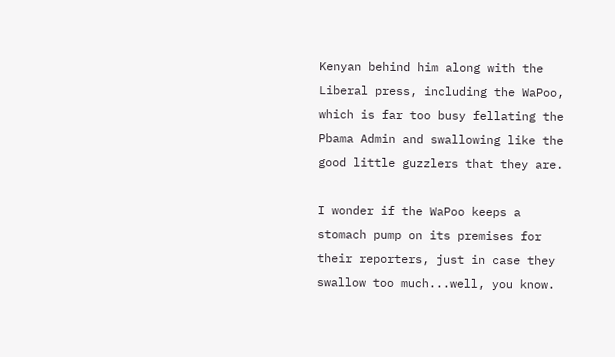Kenyan behind him along with the Liberal press, including the WaPoo, which is far too busy fellating the Pbama Admin and swallowing like the good little guzzlers that they are.

I wonder if the WaPoo keeps a stomach pump on its premises for their reporters, just in case they swallow too much...well, you know.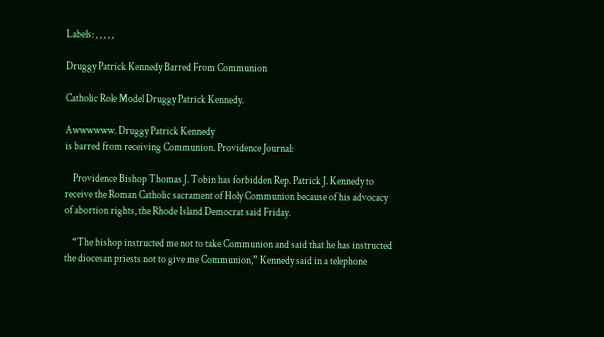Labels: , , , , ,

Druggy Patrick Kennedy Barred From Communion

Catholic Role Model Druggy Patrick Kennedy.

Awwwwww. Druggy Patrick Kennedy
is barred from receiving Communion. Providence Journal:

    Providence Bishop Thomas J. Tobin has forbidden Rep. Patrick J. Kennedy to receive the Roman Catholic sacrament of Holy Communion because of his advocacy of abortion rights, the Rhode Island Democrat said Friday.

    “The bishop instructed me not to take Communion and said that he has instructed the diocesan priests not to give me Communion,” Kennedy said in a telephone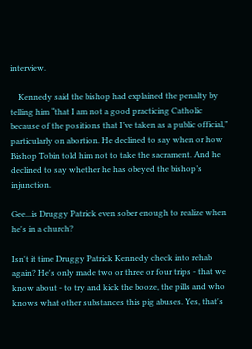interview.

    Kennedy said the bishop had explained the penalty by telling him “that I am not a good practicing Catholic because of the positions that I’ve taken as a public official,” particularly on abortion. He declined to say when or how Bishop Tobin told him not to take the sacrament. And he declined to say whether he has obeyed the bishop’s injunction.

Gee...is Druggy Patrick even sober enough to realize when he's in a church?

Isn't it time Druggy Patrick Kennedy check into rehab again? He's only made two or three or four trips - that we know about - to try and kick the booze, the pills and who knows what other substances this pig abuses. Yes, that's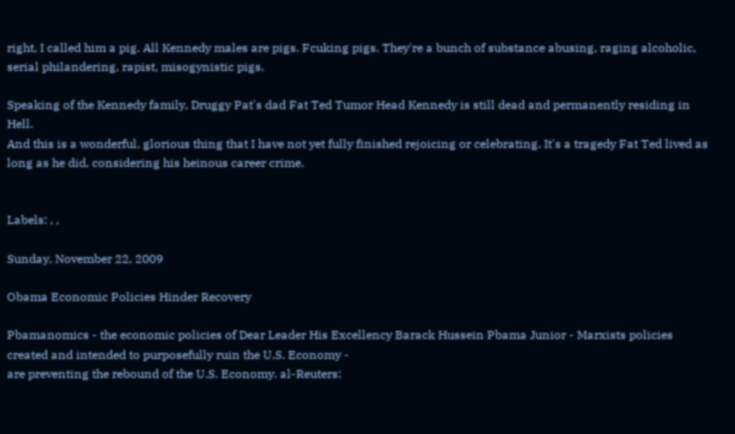right, I called him a pig. All Kennedy males are pigs. Fcuking pigs. They're a bunch of substance abusing, raging alcoholic, serial philandering, rapist, misogynistic pigs.

Speaking of the Kennedy family, Druggy Pat's dad Fat Ted Tumor Head Kennedy is still dead and permanently residing in Hell.
And this is a wonderful, glorious thing that I have not yet fully finished rejoicing or celebrating. It's a tragedy Fat Ted lived as long as he did, considering his heinous career crime.


Labels: , ,

Sunday, November 22, 2009

Obama Economic Policies Hinder Recovery

Pbamanomics - the economic policies of Dear Leader His Excellency Barack Hussein Pbama Junior - Marxists policies created and intended to purposefully ruin the U.S. Economy -
are preventing the rebound of the U.S. Economy. al-Reuters: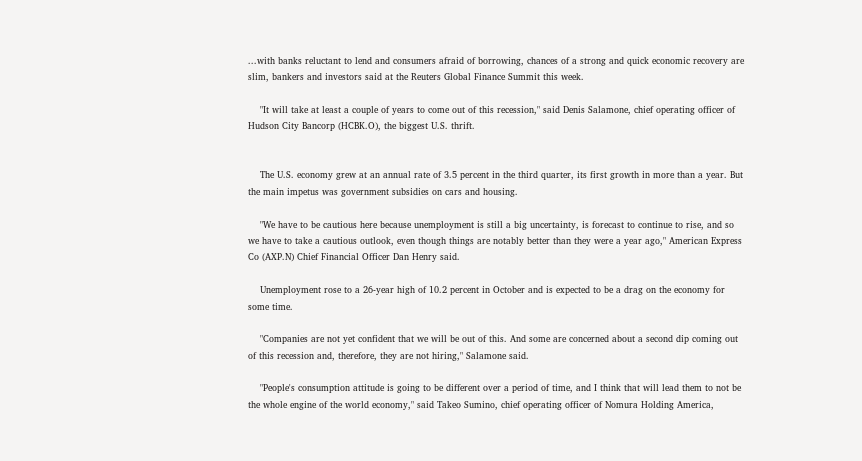...with banks reluctant to lend and consumers afraid of borrowing, chances of a strong and quick economic recovery are slim, bankers and investors said at the Reuters Global Finance Summit this week.

    "It will take at least a couple of years to come out of this recession," said Denis Salamone, chief operating officer of Hudson City Bancorp (HCBK.O), the biggest U.S. thrift.


    The U.S. economy grew at an annual rate of 3.5 percent in the third quarter, its first growth in more than a year. But the main impetus was government subsidies on cars and housing.

    "We have to be cautious here because unemployment is still a big uncertainty, is forecast to continue to rise, and so we have to take a cautious outlook, even though things are notably better than they were a year ago," American Express Co (AXP.N) Chief Financial Officer Dan Henry said.

    Unemployment rose to a 26-year high of 10.2 percent in October and is expected to be a drag on the economy for some time.

    "Companies are not yet confident that we will be out of this. And some are concerned about a second dip coming out of this recession and, therefore, they are not hiring," Salamone said.

    "People's consumption attitude is going to be different over a period of time, and I think that will lead them to not be the whole engine of the world economy," said Takeo Sumino, chief operating officer of Nomura Holding America,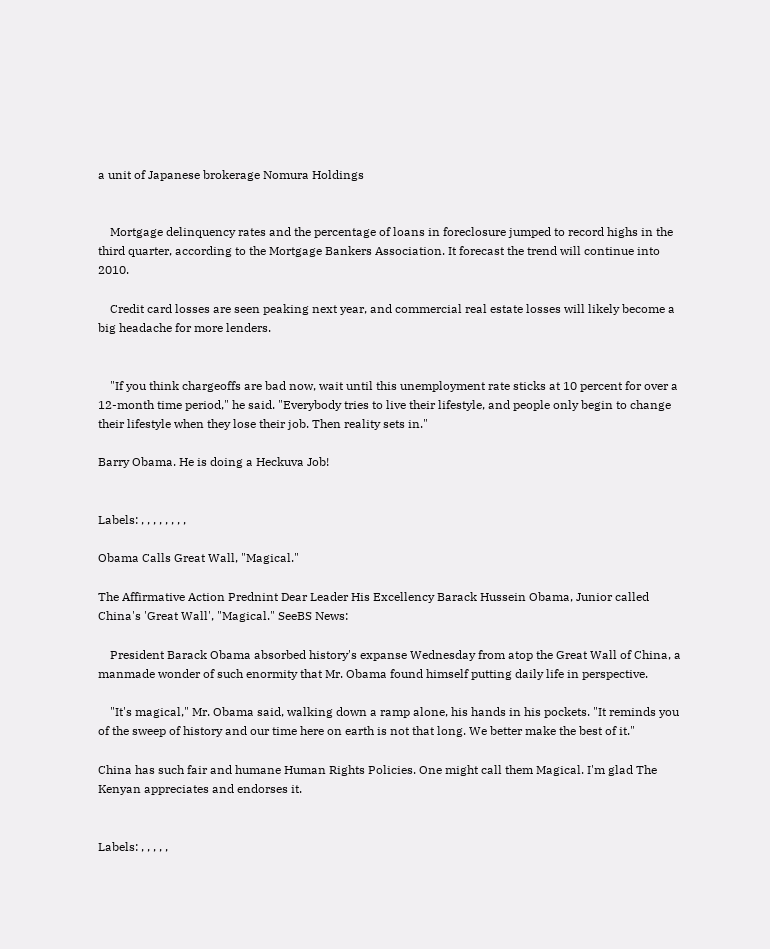a unit of Japanese brokerage Nomura Holdings


    Mortgage delinquency rates and the percentage of loans in foreclosure jumped to record highs in the third quarter, according to the Mortgage Bankers Association. It forecast the trend will continue into 2010.

    Credit card losses are seen peaking next year, and commercial real estate losses will likely become a big headache for more lenders.


    "If you think chargeoffs are bad now, wait until this unemployment rate sticks at 10 percent for over a 12-month time period," he said. "Everybody tries to live their lifestyle, and people only begin to change their lifestyle when they lose their job. Then reality sets in."

Barry Obama. He is doing a Heckuva Job!


Labels: , , , , , , , ,

Obama Calls Great Wall, "Magical."

The Affirmative Action Prednint Dear Leader His Excellency Barack Hussein Obama, Junior called China's 'Great Wall', "Magical." SeeBS News:

    President Barack Obama absorbed history's expanse Wednesday from atop the Great Wall of China, a manmade wonder of such enormity that Mr. Obama found himself putting daily life in perspective.

    "It's magical," Mr. Obama said, walking down a ramp alone, his hands in his pockets. "It reminds you of the sweep of history and our time here on earth is not that long. We better make the best of it."

China has such fair and humane Human Rights Policies. One might call them Magical. I'm glad The Kenyan appreciates and endorses it.


Labels: , , , , ,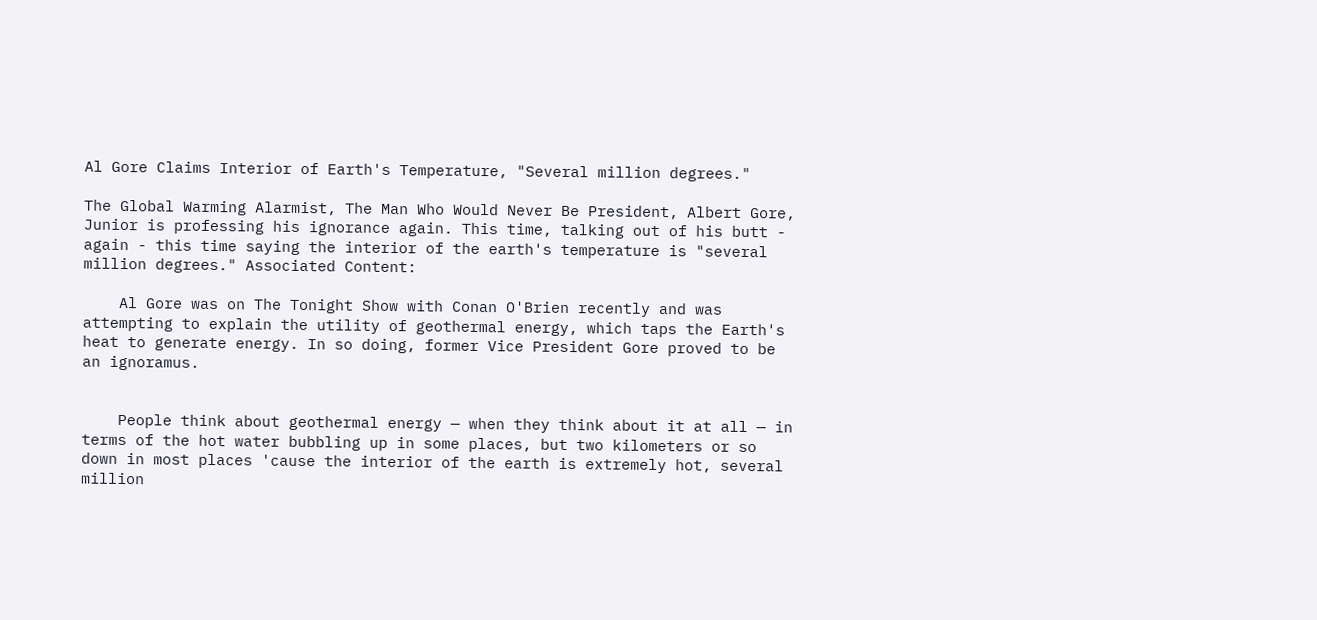Al Gore Claims Interior of Earth's Temperature, "Several million degrees."

The Global Warming Alarmist, The Man Who Would Never Be President, Albert Gore, Junior is professing his ignorance again. This time, talking out of his butt - again - this time saying the interior of the earth's temperature is "several million degrees." Associated Content:

    Al Gore was on The Tonight Show with Conan O'Brien recently and was attempting to explain the utility of geothermal energy, which taps the Earth's heat to generate energy. In so doing, former Vice President Gore proved to be an ignoramus.


    People think about geothermal energy — when they think about it at all — in terms of the hot water bubbling up in some places, but two kilometers or so down in most places 'cause the interior of the earth is extremely hot, several million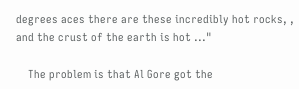degrees aces there are these incredibly hot rocks, , and the crust of the earth is hot ..."

    The problem is that Al Gore got the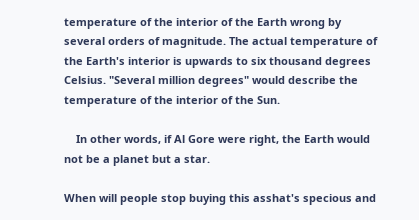temperature of the interior of the Earth wrong by several orders of magnitude. The actual temperature of the Earth's interior is upwards to six thousand degrees Celsius. "Several million degrees" would describe the temperature of the interior of the Sun.

    In other words, if Al Gore were right, the Earth would not be a planet but a star.

When will people stop buying this asshat's specious and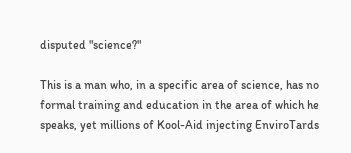disputed "science?"

This is a man who, in a specific area of science, has no formal training and education in the area of which he speaks, yet millions of Kool-Aid injecting EnviroTards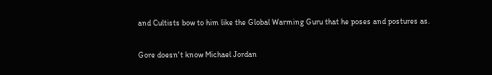and Cultists bow to him like the Global Warming Guru that he poses and postures as.

Gore doesn't know Michael Jordan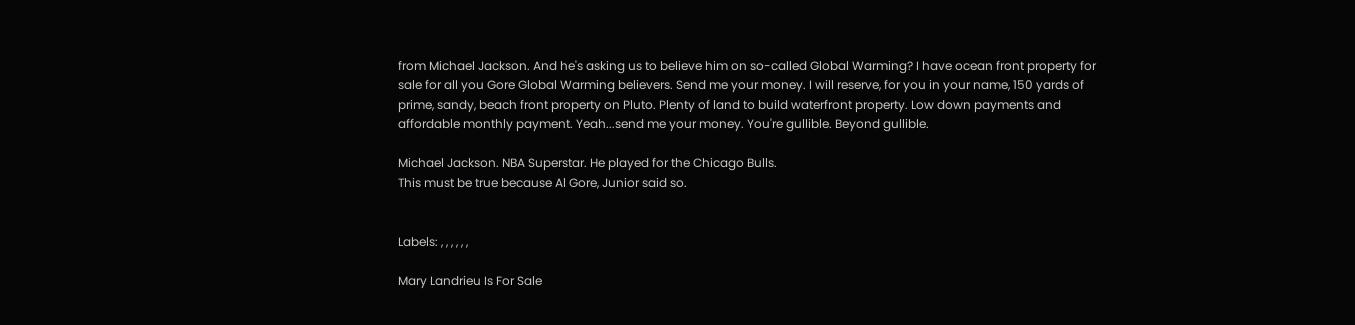from Michael Jackson. And he's asking us to believe him on so-called Global Warming? I have ocean front property for sale for all you Gore Global Warming believers. Send me your money. I will reserve, for you in your name, 150 yards of prime, sandy, beach front property on Pluto. Plenty of land to build waterfront property. Low down payments and affordable monthly payment. Yeah...send me your money. You're gullible. Beyond gullible.

Michael Jackson. NBA Superstar. He played for the Chicago Bulls.
This must be true because Al Gore, Junior said so.


Labels: , , , , , ,

Mary Landrieu Is For Sale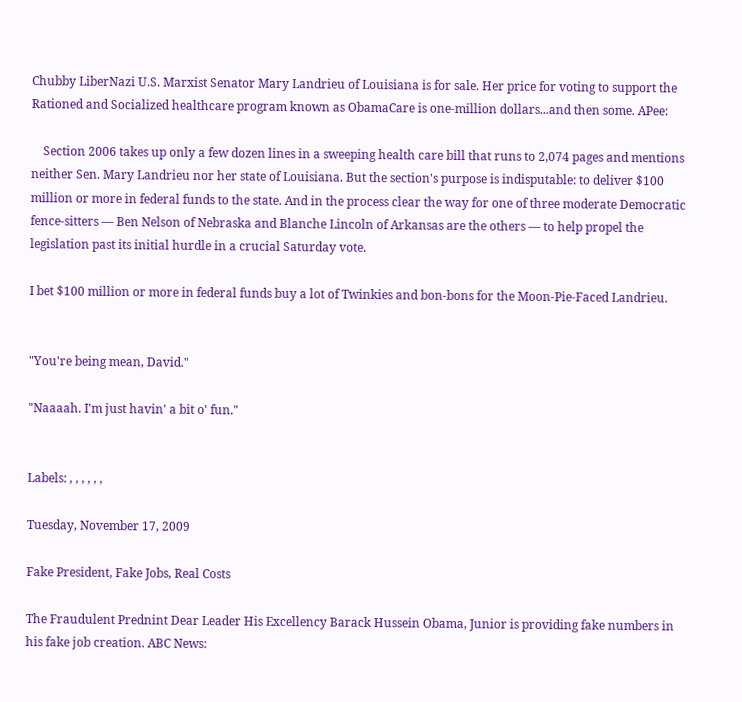Chubby LiberNazi U.S. Marxist Senator Mary Landrieu of Louisiana is for sale. Her price for voting to support the Rationed and Socialized healthcare program known as ObamaCare is one-million dollars...and then some. APee:

    Section 2006 takes up only a few dozen lines in a sweeping health care bill that runs to 2,074 pages and mentions neither Sen. Mary Landrieu nor her state of Louisiana. But the section's purpose is indisputable: to deliver $100 million or more in federal funds to the state. And in the process clear the way for one of three moderate Democratic fence-sitters — Ben Nelson of Nebraska and Blanche Lincoln of Arkansas are the others — to help propel the legislation past its initial hurdle in a crucial Saturday vote.

I bet $100 million or more in federal funds buy a lot of Twinkies and bon-bons for the Moon-Pie-Faced Landrieu.


"You're being mean, David."

"Naaaah. I'm just havin' a bit o' fun."


Labels: , , , , , ,

Tuesday, November 17, 2009

Fake President, Fake Jobs, Real Costs

The Fraudulent Prednint Dear Leader His Excellency Barack Hussein Obama, Junior is providing fake numbers in his fake job creation. ABC News: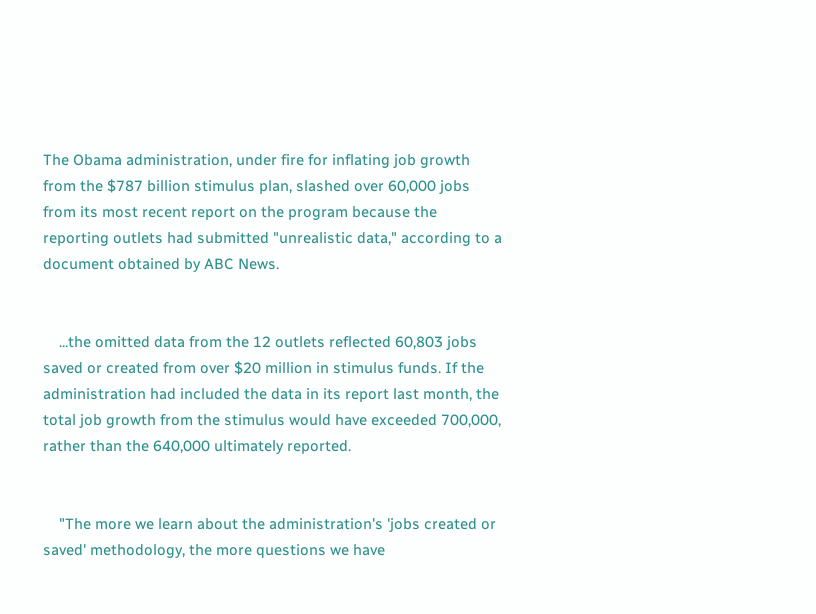The Obama administration, under fire for inflating job growth from the $787 billion stimulus plan, slashed over 60,000 jobs from its most recent report on the program because the reporting outlets had submitted "unrealistic data," according to a document obtained by ABC News.


    ...the omitted data from the 12 outlets reflected 60,803 jobs saved or created from over $20 million in stimulus funds. If the administration had included the data in its report last month, the total job growth from the stimulus would have exceeded 700,000, rather than the 640,000 ultimately reported.


    "The more we learn about the administration's 'jobs created or saved' methodology, the more questions we have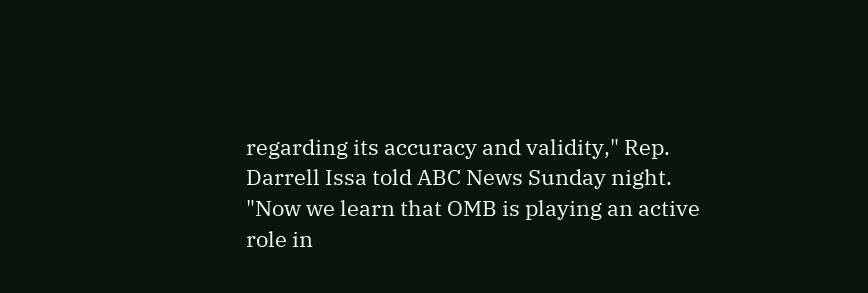regarding its accuracy and validity," Rep. Darrell Issa told ABC News Sunday night. "Now we learn that OMB is playing an active role in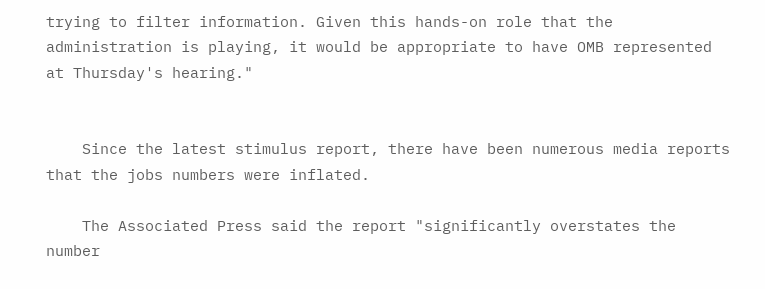trying to filter information. Given this hands-on role that the administration is playing, it would be appropriate to have OMB represented at Thursday's hearing."


    Since the latest stimulus report, there have been numerous media reports that the jobs numbers were inflated.

    The Associated Press said the report "significantly overstates the number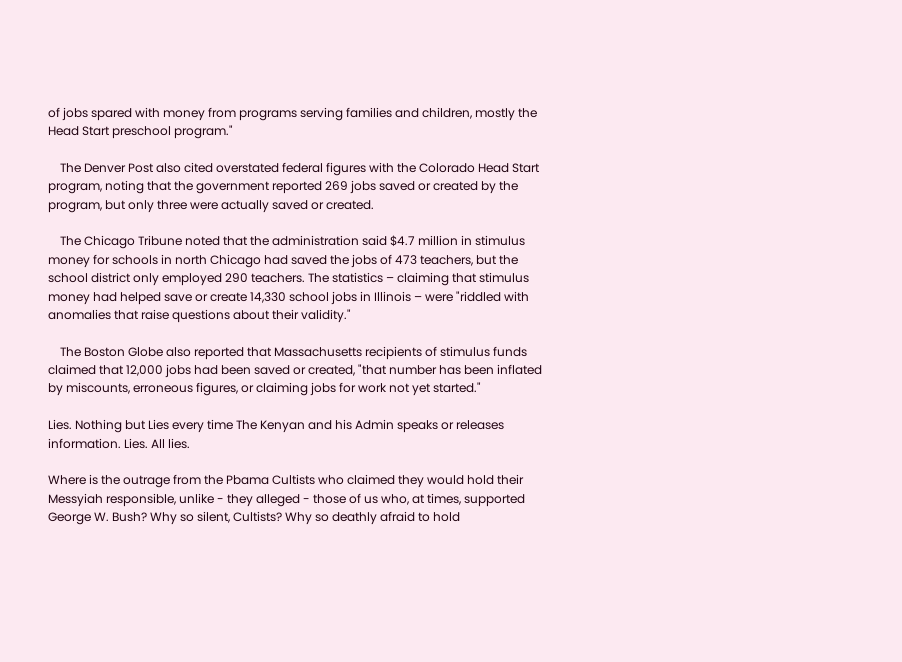of jobs spared with money from programs serving families and children, mostly the Head Start preschool program."

    The Denver Post also cited overstated federal figures with the Colorado Head Start program, noting that the government reported 269 jobs saved or created by the program, but only three were actually saved or created.

    The Chicago Tribune noted that the administration said $4.7 million in stimulus money for schools in north Chicago had saved the jobs of 473 teachers, but the school district only employed 290 teachers. The statistics – claiming that stimulus money had helped save or create 14,330 school jobs in Illinois – were "riddled with anomalies that raise questions about their validity."

    The Boston Globe also reported that Massachusetts recipients of stimulus funds claimed that 12,000 jobs had been saved or created, "that number has been inflated by miscounts, erroneous figures, or claiming jobs for work not yet started."

Lies. Nothing but Lies every time The Kenyan and his Admin speaks or releases information. Lies. All lies.

Where is the outrage from the Pbama Cultists who claimed they would hold their Messyiah responsible, unlike - they alleged - those of us who, at times, supported George W. Bush? Why so silent, Cultists? Why so deathly afraid to hold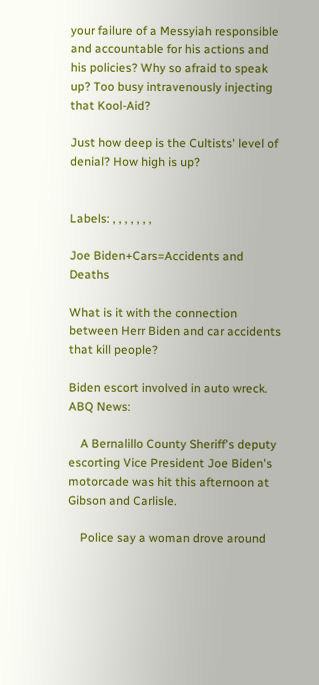your failure of a Messyiah responsible and accountable for his actions and his policies? Why so afraid to speak up? Too busy intravenously injecting that Kool-Aid?

Just how deep is the Cultists' level of denial? How high is up?


Labels: , , , , , , ,

Joe Biden+Cars=Accidents and Deaths

What is it with the connection between Herr Biden and car accidents that kill people?

Biden escort involved in auto wreck. ABQ News:

    A Bernalillo County Sheriff's deputy escorting Vice President Joe Biden's motorcade was hit this afternoon at Gibson and Carlisle.

    Police say a woman drove around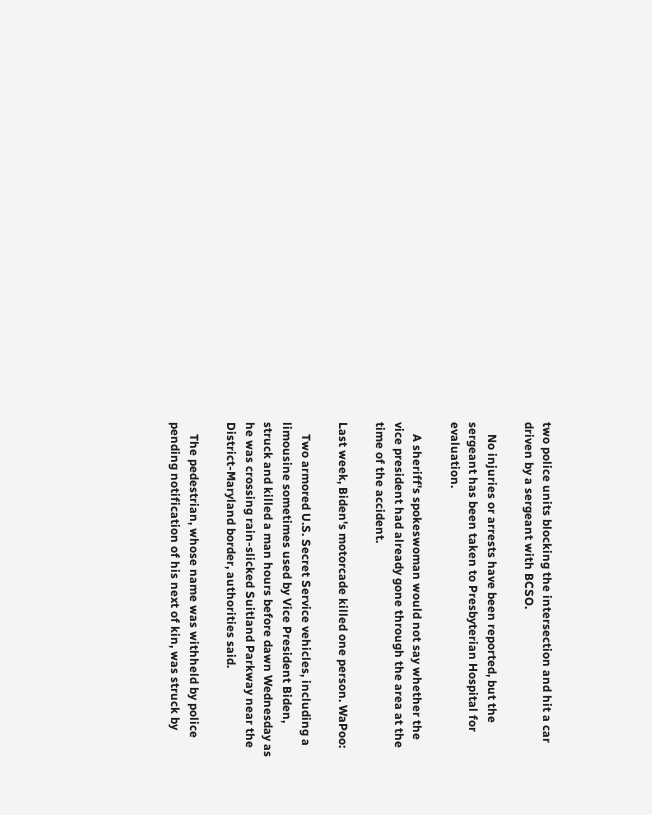two police units blocking the intersection and hit a car driven by a sergeant with BCSO.

    No injuries or arrests have been reported, but the sergeant has been taken to Presbyterian Hospital for evaluation.

    A sheriff's spokeswoman would not say whether the vice president had already gone through the area at the time of the accident.

Last week, Biden's motorcade killed one person. WaPoo:

    Two armored U.S. Secret Service vehicles, including a limousine sometimes used by Vice President Biden, struck and killed a man hours before dawn Wednesday as he was crossing rain-slicked Suitland Parkway near the District-Maryland border, authorities said.

    The pedestrian, whose name was withheld by police pending notification of his next of kin, was struck by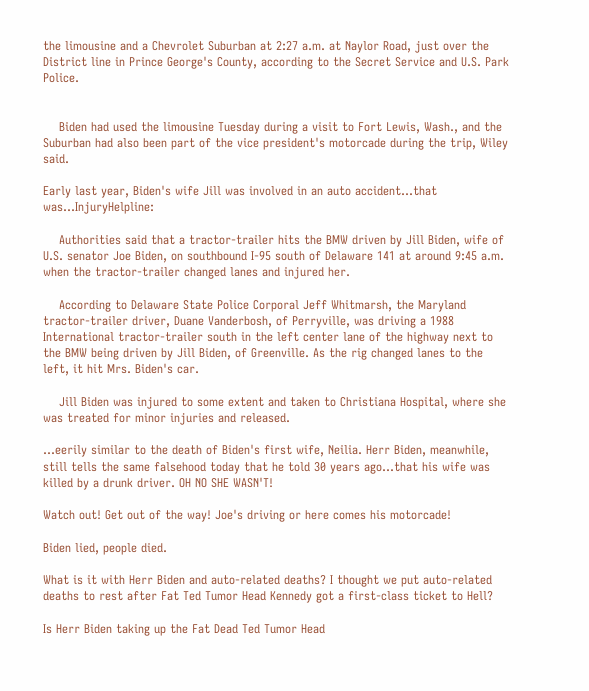the limousine and a Chevrolet Suburban at 2:27 a.m. at Naylor Road, just over the District line in Prince George's County, according to the Secret Service and U.S. Park Police.


    Biden had used the limousine Tuesday during a visit to Fort Lewis, Wash., and the Suburban had also been part of the vice president's motorcade during the trip, Wiley said.

Early last year, Biden's wife Jill was involved in an auto accident...that was...InjuryHelpline:

    Authorities said that a tractor-trailer hits the BMW driven by Jill Biden, wife of U.S. senator Joe Biden, on southbound I-95 south of Delaware 141 at around 9:45 a.m. when the tractor-trailer changed lanes and injured her.

    According to Delaware State Police Corporal Jeff Whitmarsh, the Maryland tractor-trailer driver, Duane Vanderbosh, of Perryville, was driving a 1988 International tractor-trailer south in the left center lane of the highway next to the BMW being driven by Jill Biden, of Greenville. As the rig changed lanes to the left, it hit Mrs. Biden's car.

    Jill Biden was injured to some extent and taken to Christiana Hospital, where she was treated for minor injuries and released.

...eerily similar to the death of Biden's first wife, Neilia. Herr Biden, meanwhile, still tells the same falsehood today that he told 30 years ago...that his wife was killed by a drunk driver. OH NO SHE WASN'T!

Watch out! Get out of the way! Joe's driving or here comes his motorcade!

Biden lied, people died.

What is it with Herr Biden and auto-related deaths? I thought we put auto-related deaths to rest after Fat Ted Tumor Head Kennedy got a first-class ticket to Hell?

Is Herr Biden taking up the Fat Dead Ted Tumor Head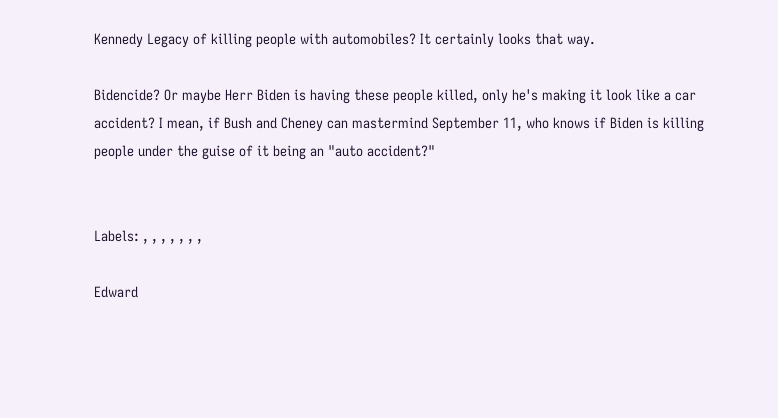Kennedy Legacy of killing people with automobiles? It certainly looks that way.

Bidencide? Or maybe Herr Biden is having these people killed, only he's making it look like a car accident? I mean, if Bush and Cheney can mastermind September 11, who knows if Biden is killing people under the guise of it being an "auto accident?"


Labels: , , , , , , ,

Edward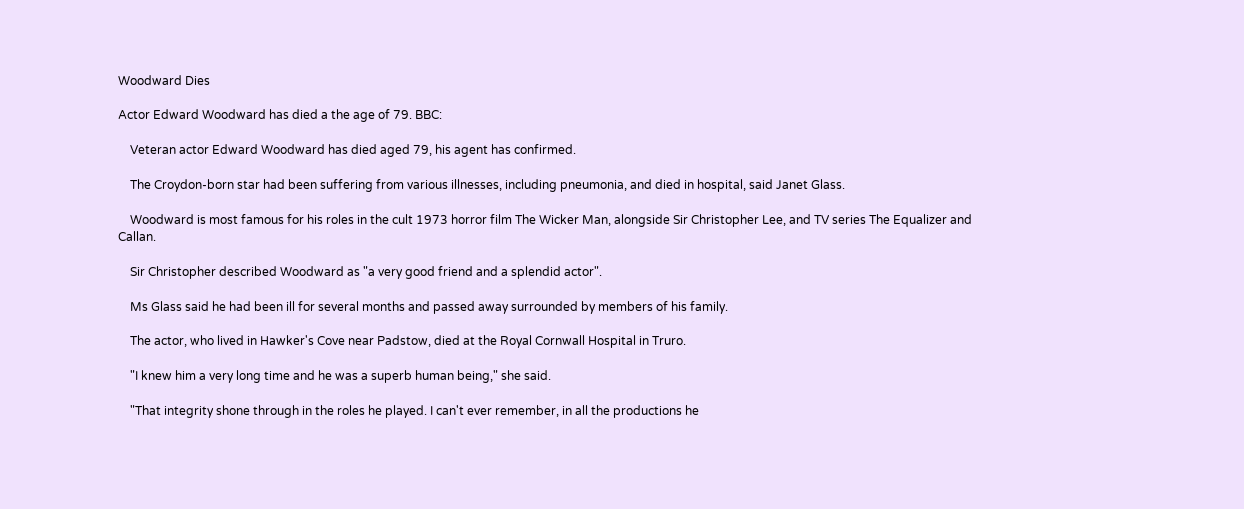Woodward Dies

Actor Edward Woodward has died a the age of 79. BBC:

    Veteran actor Edward Woodward has died aged 79, his agent has confirmed.

    The Croydon-born star had been suffering from various illnesses, including pneumonia, and died in hospital, said Janet Glass.

    Woodward is most famous for his roles in the cult 1973 horror film The Wicker Man, alongside Sir Christopher Lee, and TV series The Equalizer and Callan.

    Sir Christopher described Woodward as "a very good friend and a splendid actor".

    Ms Glass said he had been ill for several months and passed away surrounded by members of his family.

    The actor, who lived in Hawker's Cove near Padstow, died at the Royal Cornwall Hospital in Truro.

    "I knew him a very long time and he was a superb human being," she said.

    "That integrity shone through in the roles he played. I can't ever remember, in all the productions he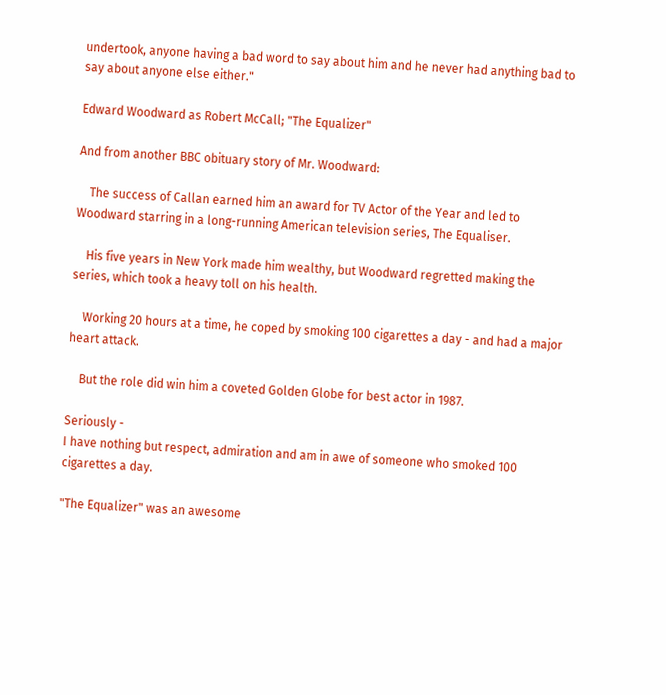undertook, anyone having a bad word to say about him and he never had anything bad to say about anyone else either."

Edward Woodward as Robert McCall; "The Equalizer"

And from another BBC obituary story of Mr. Woodward:

    The success of Callan earned him an award for TV Actor of the Year and led to Woodward starring in a long-running American television series, The Equaliser.

    His five years in New York made him wealthy, but Woodward regretted making the series, which took a heavy toll on his health.

    Working 20 hours at a time, he coped by smoking 100 cigarettes a day - and had a major heart attack.

    But the role did win him a coveted Golden Globe for best actor in 1987.

Seriously -
I have nothing but respect, admiration and am in awe of someone who smoked 100 cigarettes a day.

"The Equalizer" was an awesome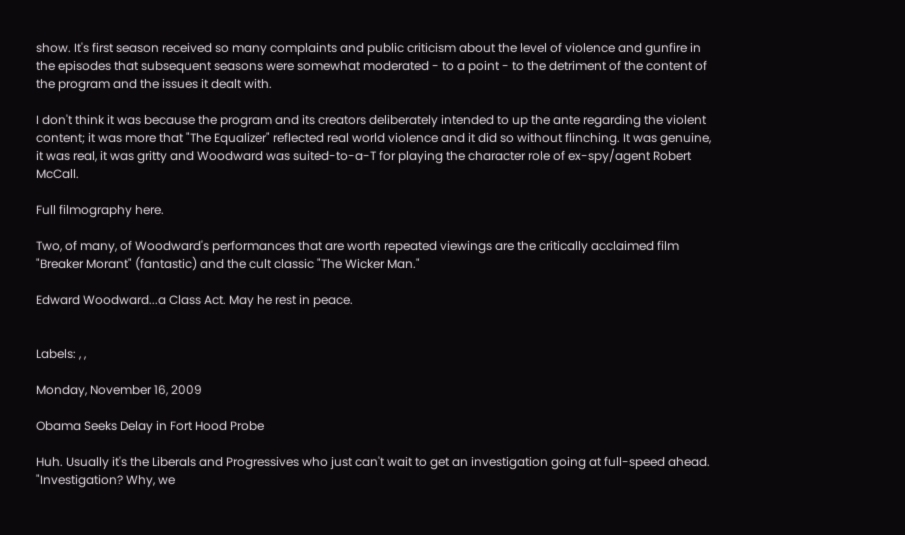show. It's first season received so many complaints and public criticism about the level of violence and gunfire in the episodes that subsequent seasons were somewhat moderated - to a point - to the detriment of the content of the program and the issues it dealt with.

I don't think it was because the program and its creators deliberately intended to up the ante regarding the violent content; it was more that "The Equalizer" reflected real world violence and it did so without flinching. It was genuine, it was real, it was gritty and Woodward was suited-to-a-T for playing the character role of ex-spy/agent Robert McCall.

Full filmography here.

Two, of many, of Woodward's performances that are worth repeated viewings are the critically acclaimed film "Breaker Morant" (fantastic) and the cult classic "The Wicker Man."

Edward Woodward...a Class Act. May he rest in peace.


Labels: , ,

Monday, November 16, 2009

Obama Seeks Delay in Fort Hood Probe

Huh. Usually it's the Liberals and Progressives who just can't wait to get an investigation going at full-speed ahead. "Investigation? Why, we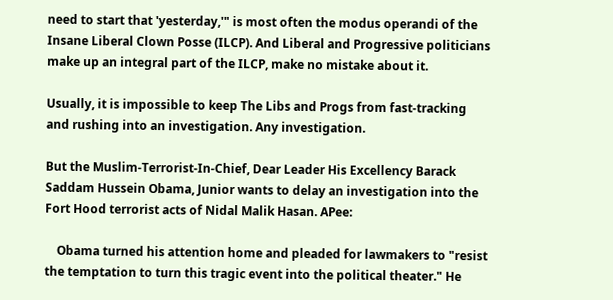need to start that 'yesterday,'" is most often the modus operandi of the Insane Liberal Clown Posse (ILCP). And Liberal and Progressive politicians make up an integral part of the ILCP, make no mistake about it.

Usually, it is impossible to keep The Libs and Progs from fast-tracking and rushing into an investigation. Any investigation.

But the Muslim-Terrorist-In-Chief, Dear Leader His Excellency Barack Saddam Hussein Obama, Junior wants to delay an investigation into the Fort Hood terrorist acts of Nidal Malik Hasan. APee:

    Obama turned his attention home and pleaded for lawmakers to "resist the temptation to turn this tragic event into the political theater." He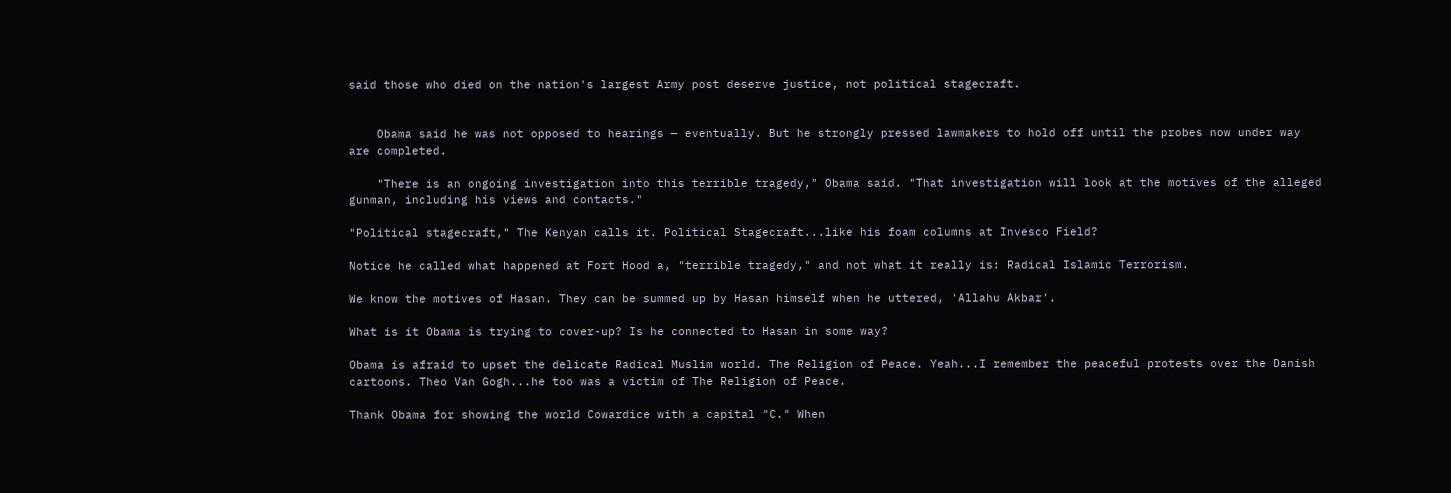said those who died on the nation's largest Army post deserve justice, not political stagecraft.


    Obama said he was not opposed to hearings — eventually. But he strongly pressed lawmakers to hold off until the probes now under way are completed.

    "There is an ongoing investigation into this terrible tragedy," Obama said. "That investigation will look at the motives of the alleged gunman, including his views and contacts."

"Political stagecraft," The Kenyan calls it. Political Stagecraft...like his foam columns at Invesco Field?

Notice he called what happened at Fort Hood a, "terrible tragedy," and not what it really is: Radical Islamic Terrorism.

We know the motives of Hasan. They can be summed up by Hasan himself when he uttered, 'Allahu Akbar'.

What is it Obama is trying to cover-up? Is he connected to Hasan in some way?

Obama is afraid to upset the delicate Radical Muslim world. The Religion of Peace. Yeah...I remember the peaceful protests over the Danish cartoons. Theo Van Gogh...he too was a victim of The Religion of Peace.

Thank Obama for showing the world Cowardice with a capital "C." When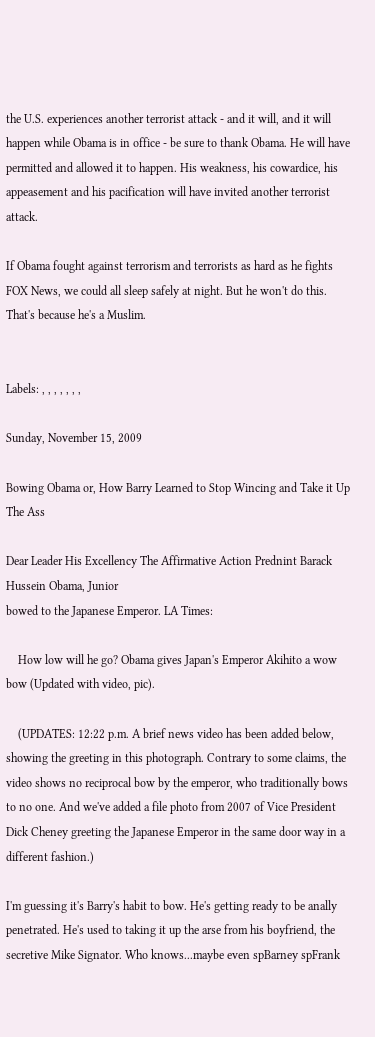the U.S. experiences another terrorist attack - and it will, and it will happen while Obama is in office - be sure to thank Obama. He will have permitted and allowed it to happen. His weakness, his cowardice, his appeasement and his pacification will have invited another terrorist attack.

If Obama fought against terrorism and terrorists as hard as he fights FOX News, we could all sleep safely at night. But he won't do this. That's because he's a Muslim.


Labels: , , , , , , ,

Sunday, November 15, 2009

Bowing Obama or, How Barry Learned to Stop Wincing and Take it Up The Ass

Dear Leader His Excellency The Affirmative Action Prednint Barack Hussein Obama, Junior
bowed to the Japanese Emperor. LA Times:

    How low will he go? Obama gives Japan's Emperor Akihito a wow bow (Updated with video, pic).

    (UPDATES: 12:22 p.m. A brief news video has been added below, showing the greeting in this photograph. Contrary to some claims, the video shows no reciprocal bow by the emperor, who traditionally bows to no one. And we've added a file photo from 2007 of Vice President Dick Cheney greeting the Japanese Emperor in the same door way in a different fashion.)

I'm guessing it's Barry's habit to bow. He's getting ready to be anally penetrated. He's used to taking it up the arse from his boyfriend, the secretive Mike Signator. Who knows...maybe even spBarney spFrank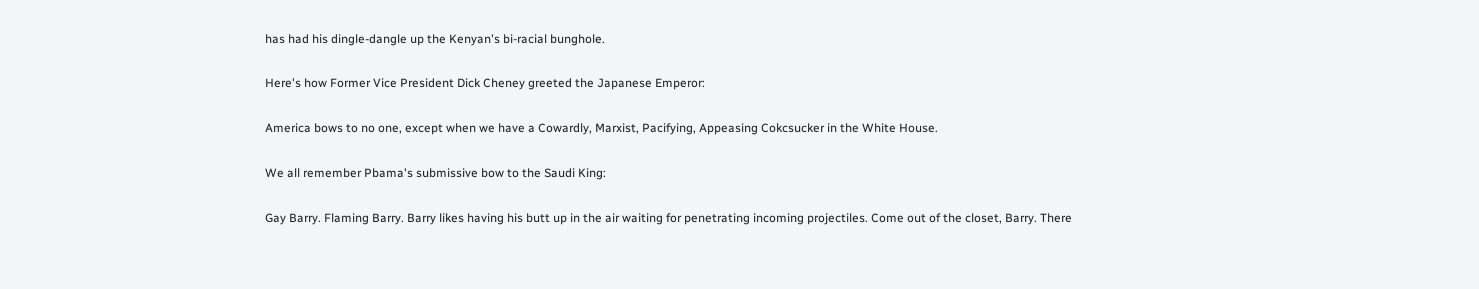has had his dingle-dangle up the Kenyan's bi-racial bunghole.

Here's how Former Vice President Dick Cheney greeted the Japanese Emperor:

America bows to no one, except when we have a Cowardly, Marxist, Pacifying, Appeasing Cokcsucker in the White House.

We all remember Pbama's submissive bow to the Saudi King:

Gay Barry. Flaming Barry. Barry likes having his butt up in the air waiting for penetrating incoming projectiles. Come out of the closet, Barry. There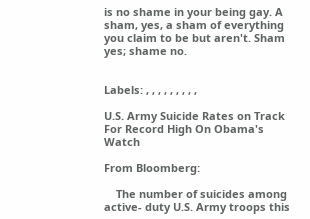is no shame in your being gay. A sham, yes, a sham of everything you claim to be but aren't. Sham yes; shame no.


Labels: , , , , , , , , ,

U.S. Army Suicide Rates on Track For Record High On Obama's Watch

From Bloomberg:

    The number of suicides among active- duty U.S. Army troops this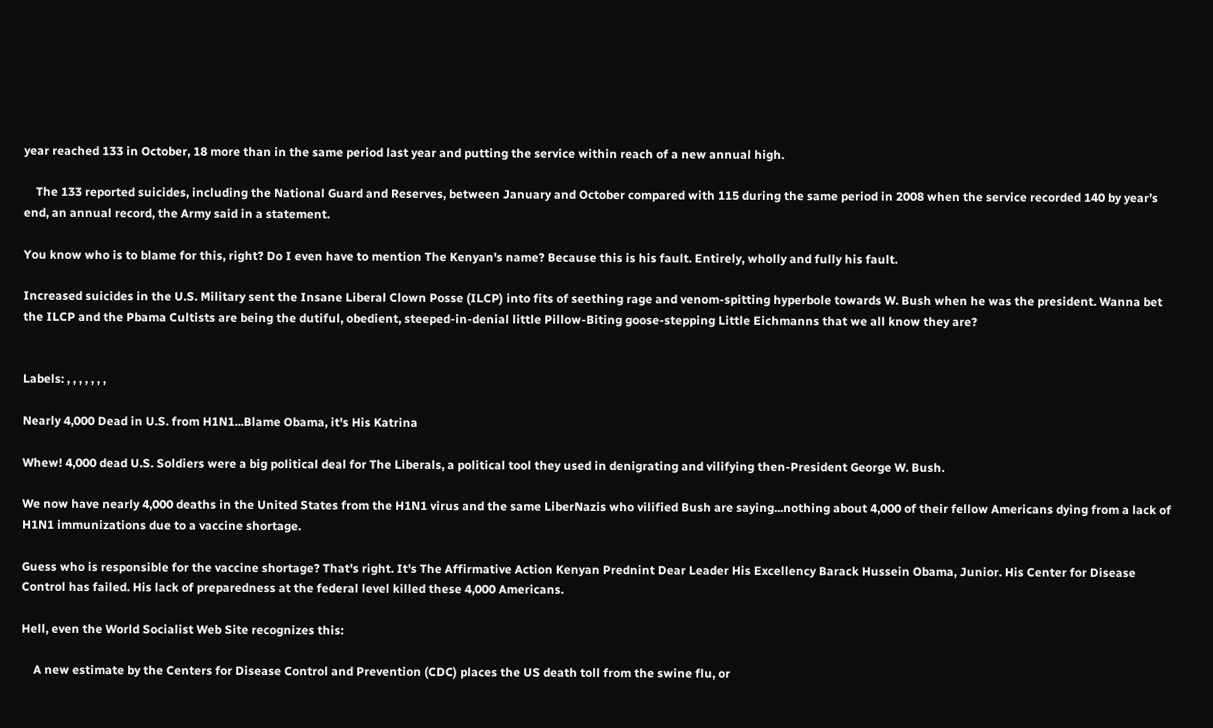year reached 133 in October, 18 more than in the same period last year and putting the service within reach of a new annual high.

    The 133 reported suicides, including the National Guard and Reserves, between January and October compared with 115 during the same period in 2008 when the service recorded 140 by year’s end, an annual record, the Army said in a statement.

You know who is to blame for this, right? Do I even have to mention The Kenyan's name? Because this is his fault. Entirely, wholly and fully his fault.

Increased suicides in the U.S. Military sent the Insane Liberal Clown Posse (ILCP) into fits of seething rage and venom-spitting hyperbole towards W. Bush when he was the president. Wanna bet the ILCP and the Pbama Cultists are being the dutiful, obedient, steeped-in-denial little Pillow-Biting goose-stepping Little Eichmanns that we all know they are?


Labels: , , , , , , ,

Nearly 4,000 Dead in U.S. from H1N1...Blame Obama, it's His Katrina

Whew! 4,000 dead U.S. Soldiers were a big political deal for The Liberals, a political tool they used in denigrating and vilifying then-President George W. Bush.

We now have nearly 4,000 deaths in the United States from the H1N1 virus and the same LiberNazis who vilified Bush are saying...nothing about 4,000 of their fellow Americans dying from a lack of H1N1 immunizations due to a vaccine shortage.

Guess who is responsible for the vaccine shortage? That's right. It's The Affirmative Action Kenyan Prednint Dear Leader His Excellency Barack Hussein Obama, Junior. His Center for Disease Control has failed. His lack of preparedness at the federal level killed these 4,000 Americans.

Hell, even the World Socialist Web Site recognizes this:

    A new estimate by the Centers for Disease Control and Prevention (CDC) places the US death toll from the swine flu, or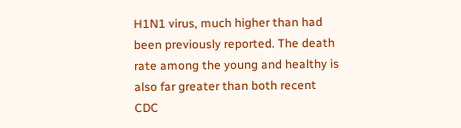H1N1 virus, much higher than had been previously reported. The death rate among the young and healthy is also far greater than both recent CDC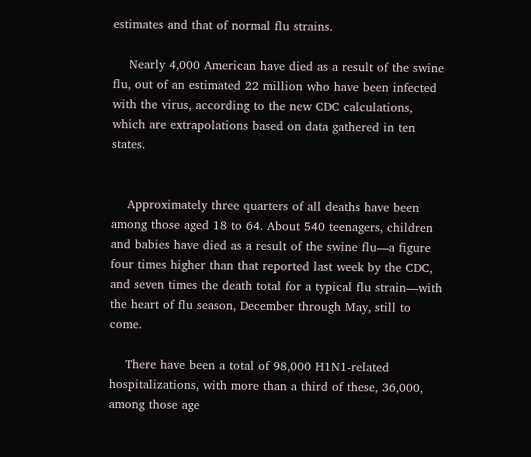estimates and that of normal flu strains.

    Nearly 4,000 American have died as a result of the swine flu, out of an estimated 22 million who have been infected with the virus, according to the new CDC calculations, which are extrapolations based on data gathered in ten states.


    Approximately three quarters of all deaths have been among those aged 18 to 64. About 540 teenagers, children and babies have died as a result of the swine flu—a figure four times higher than that reported last week by the CDC, and seven times the death total for a typical flu strain—with the heart of flu season, December through May, still to come.

    There have been a total of 98,000 H1N1-related hospitalizations, with more than a third of these, 36,000, among those age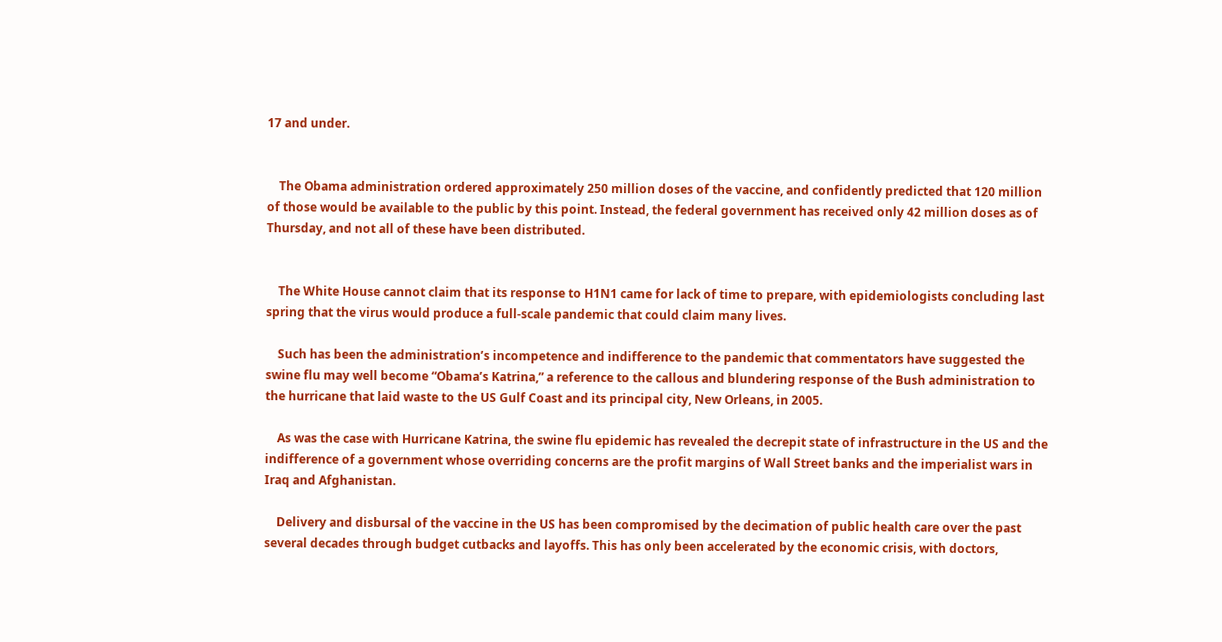17 and under.


    The Obama administration ordered approximately 250 million doses of the vaccine, and confidently predicted that 120 million of those would be available to the public by this point. Instead, the federal government has received only 42 million doses as of Thursday, and not all of these have been distributed.


    The White House cannot claim that its response to H1N1 came for lack of time to prepare, with epidemiologists concluding last spring that the virus would produce a full-scale pandemic that could claim many lives.

    Such has been the administration’s incompetence and indifference to the pandemic that commentators have suggested the swine flu may well become “Obama’s Katrina,” a reference to the callous and blundering response of the Bush administration to the hurricane that laid waste to the US Gulf Coast and its principal city, New Orleans, in 2005.

    As was the case with Hurricane Katrina, the swine flu epidemic has revealed the decrepit state of infrastructure in the US and the indifference of a government whose overriding concerns are the profit margins of Wall Street banks and the imperialist wars in Iraq and Afghanistan.

    Delivery and disbursal of the vaccine in the US has been compromised by the decimation of public health care over the past several decades through budget cutbacks and layoffs. This has only been accelerated by the economic crisis, with doctors,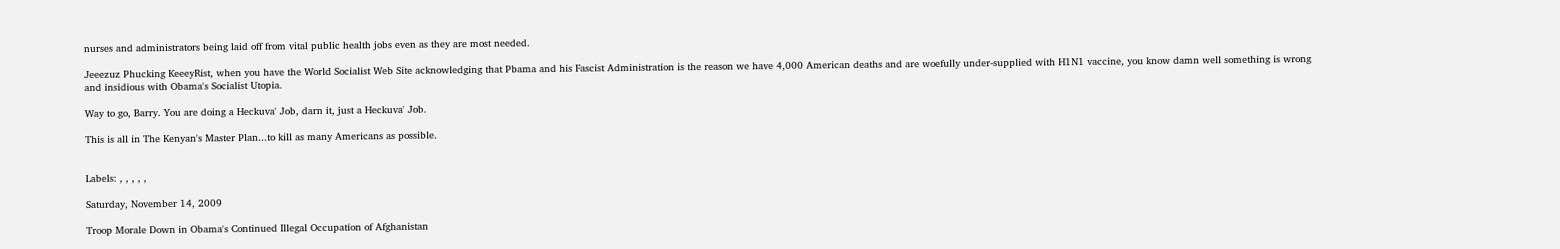nurses and administrators being laid off from vital public health jobs even as they are most needed.

Jeeezuz Phucking KeeeyRist, when you have the World Socialist Web Site acknowledging that Pbama and his Fascist Administration is the reason we have 4,000 American deaths and are woefully under-supplied with H1N1 vaccine, you know damn well something is wrong and insidious with Obama's Socialist Utopia.

Way to go, Barry. You are doing a Heckuva' Job, darn it, just a Heckuva' Job.

This is all in The Kenyan's Master Plan...to kill as many Americans as possible.


Labels: , , , , ,

Saturday, November 14, 2009

Troop Morale Down in Obama's Continued Illegal Occupation of Afghanistan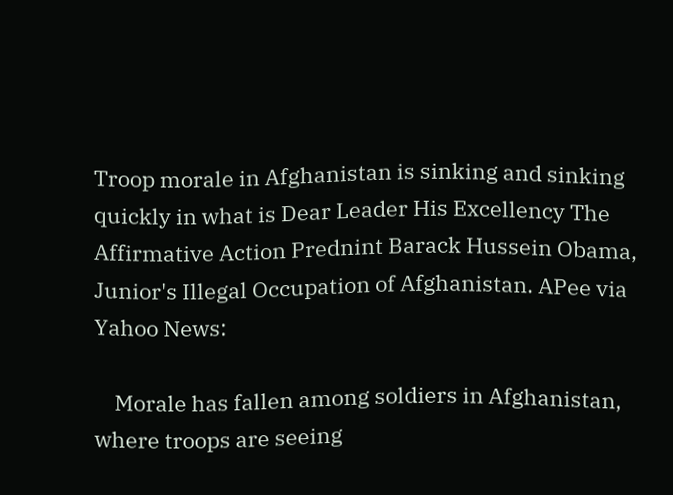Troop morale in Afghanistan is sinking and sinking quickly in what is Dear Leader His Excellency The Affirmative Action Prednint Barack Hussein Obama, Junior's Illegal Occupation of Afghanistan. APee via Yahoo News:

    Morale has fallen among soldiers in Afghanistan, where troops are seeing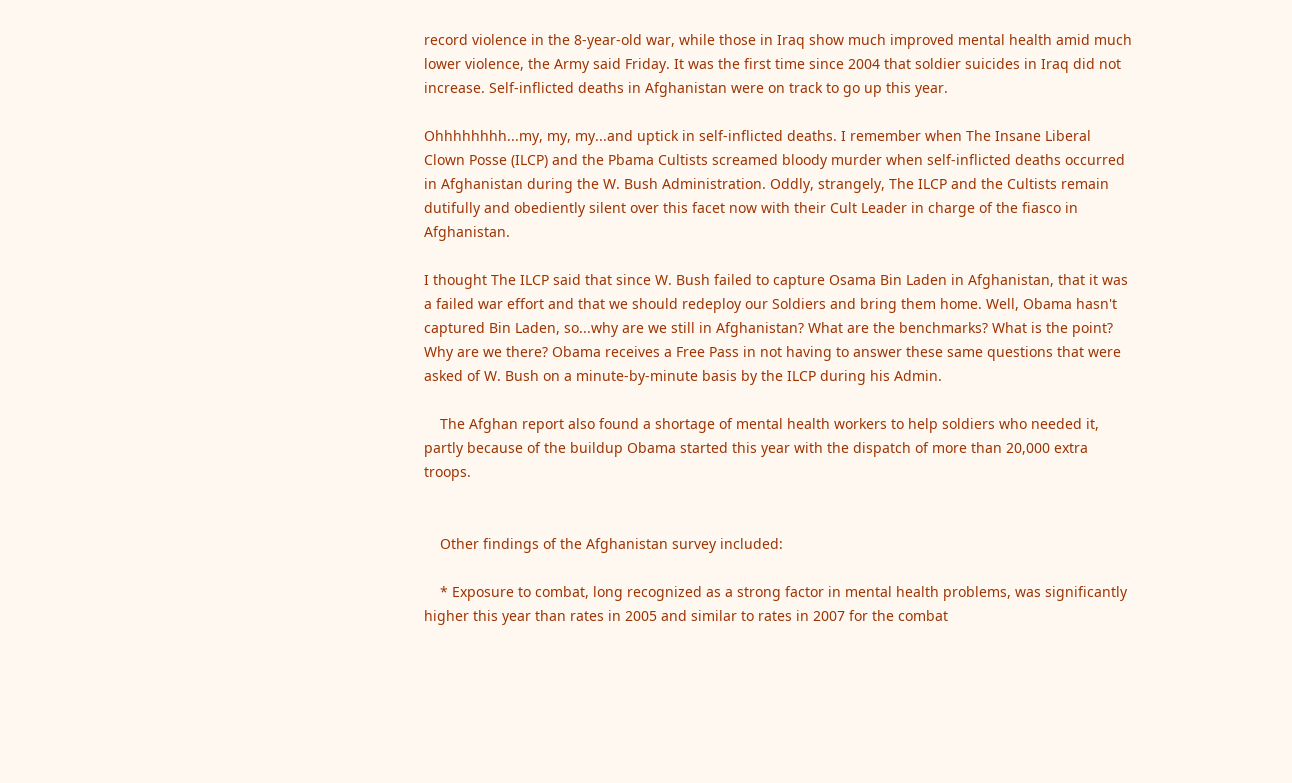record violence in the 8-year-old war, while those in Iraq show much improved mental health amid much lower violence, the Army said Friday. It was the first time since 2004 that soldier suicides in Iraq did not increase. Self-inflicted deaths in Afghanistan were on track to go up this year.

Ohhhhhhhh...my, my, my...and uptick in self-inflicted deaths. I remember when The Insane Liberal Clown Posse (ILCP) and the Pbama Cultists screamed bloody murder when self-inflicted deaths occurred in Afghanistan during the W. Bush Administration. Oddly, strangely, The ILCP and the Cultists remain dutifully and obediently silent over this facet now with their Cult Leader in charge of the fiasco in Afghanistan.

I thought The ILCP said that since W. Bush failed to capture Osama Bin Laden in Afghanistan, that it was a failed war effort and that we should redeploy our Soldiers and bring them home. Well, Obama hasn't captured Bin Laden, so...why are we still in Afghanistan? What are the benchmarks? What is the point? Why are we there? Obama receives a Free Pass in not having to answer these same questions that were asked of W. Bush on a minute-by-minute basis by the ILCP during his Admin.

    The Afghan report also found a shortage of mental health workers to help soldiers who needed it, partly because of the buildup Obama started this year with the dispatch of more than 20,000 extra troops.


    Other findings of the Afghanistan survey included:

    * Exposure to combat, long recognized as a strong factor in mental health problems, was significantly higher this year than rates in 2005 and similar to rates in 2007 for the combat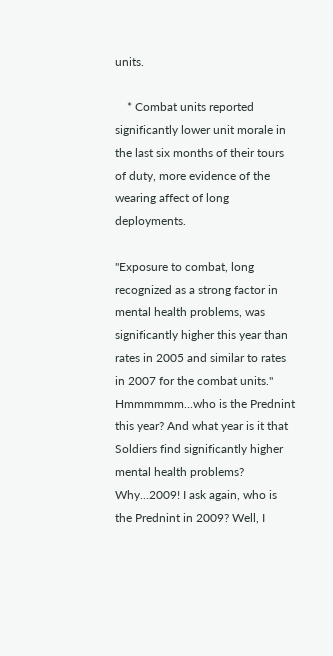units.

    * Combat units reported significantly lower unit morale in the last six months of their tours of duty, more evidence of the wearing affect of long deployments.

"Exposure to combat, long recognized as a strong factor in mental health problems, was significantly higher this year than rates in 2005 and similar to rates in 2007 for the combat units." Hmmmmmm...who is the Prednint this year? And what year is it that Soldiers find significantly higher mental health problems? Why...2009! I ask again, who is the Prednint in 2009? Well, I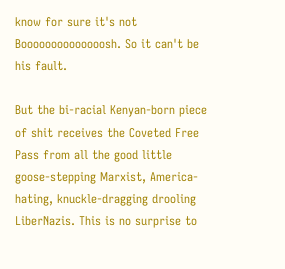know for sure it's not Boooooooooooooosh. So it can't be his fault.

But the bi-racial Kenyan-born piece of shit receives the Coveted Free Pass from all the good little goose-stepping Marxist, America-hating, knuckle-dragging drooling LiberNazis. This is no surprise to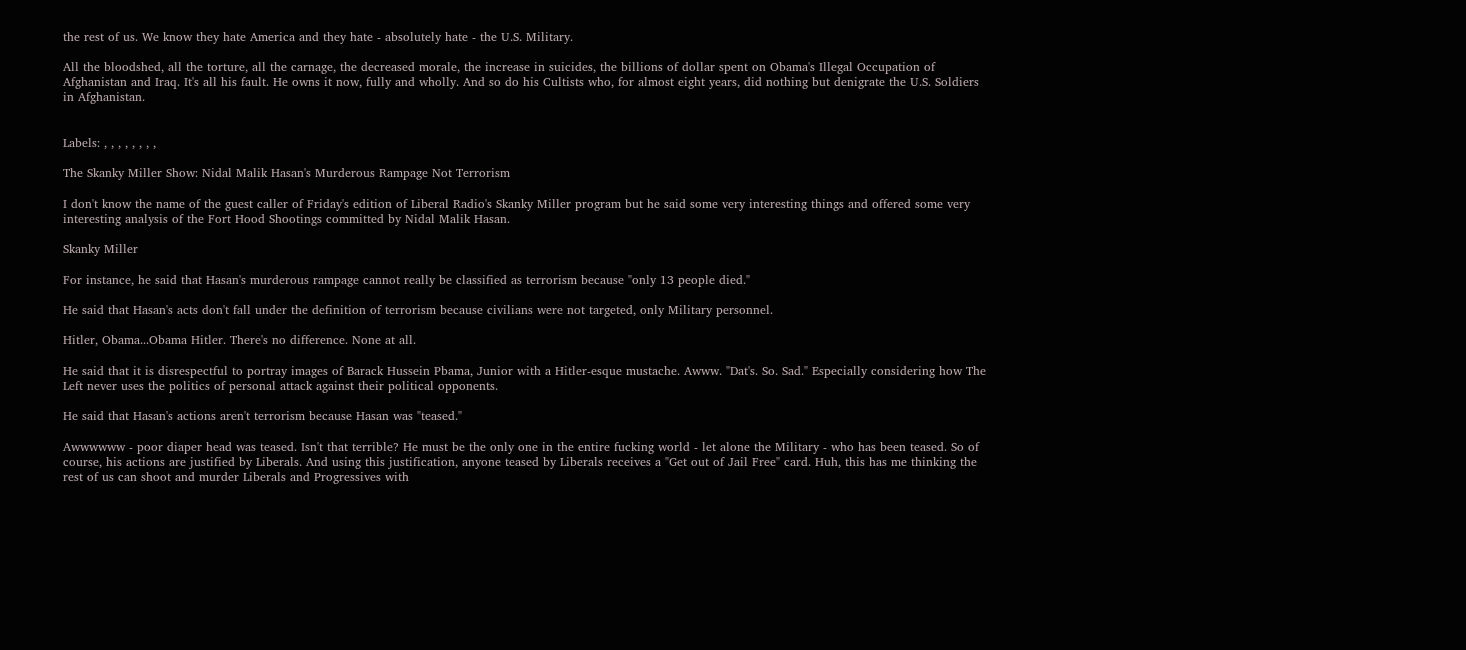the rest of us. We know they hate America and they hate - absolutely hate - the U.S. Military.

All the bloodshed, all the torture, all the carnage, the decreased morale, the increase in suicides, the billions of dollar spent on Obama's Illegal Occupation of Afghanistan and Iraq. It's all his fault. He owns it now, fully and wholly. And so do his Cultists who, for almost eight years, did nothing but denigrate the U.S. Soldiers in Afghanistan.


Labels: , , , , , , , ,

The Skanky Miller Show: Nidal Malik Hasan's Murderous Rampage Not Terrorism

I don't know the name of the guest caller of Friday's edition of Liberal Radio's Skanky Miller program but he said some very interesting things and offered some very interesting analysis of the Fort Hood Shootings committed by Nidal Malik Hasan.

Skanky Miller

For instance, he said that Hasan's murderous rampage cannot really be classified as terrorism because "only 13 people died."

He said that Hasan's acts don't fall under the definition of terrorism because civilians were not targeted, only Military personnel.

Hitler, Obama...Obama Hitler. There's no difference. None at all.

He said that it is disrespectful to portray images of Barack Hussein Pbama, Junior with a Hitler-esque mustache. Awww. "Dat's. So. Sad." Especially considering how The Left never uses the politics of personal attack against their political opponents.

He said that Hasan's actions aren't terrorism because Hasan was "teased."

Awwwwww - poor diaper head was teased. Isn't that terrible? He must be the only one in the entire fucking world - let alone the Military - who has been teased. So of course, his actions are justified by Liberals. And using this justification, anyone teased by Liberals receives a "Get out of Jail Free" card. Huh, this has me thinking the rest of us can shoot and murder Liberals and Progressives with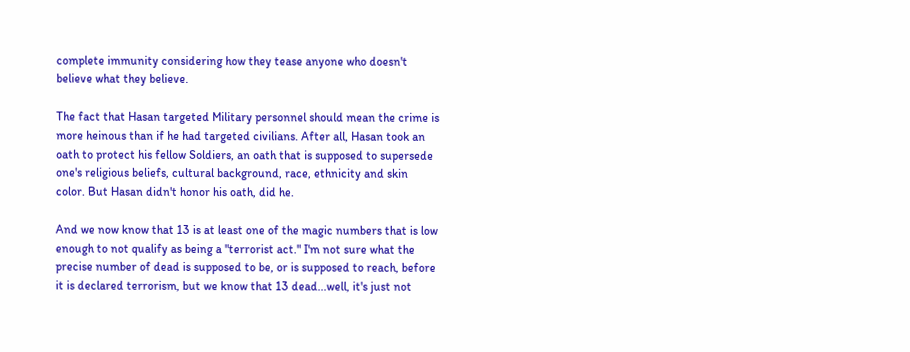complete immunity considering how they tease anyone who doesn't believe what they believe.

The fact that Hasan targeted Military personnel should mean the crime is more heinous than if he had targeted civilians. After all, Hasan took an oath to protect his fellow Soldiers, an oath that is supposed to supersede one's religious beliefs, cultural background, race, ethnicity and skin color. But Hasan didn't honor his oath, did he.

And we now know that 13 is at least one of the magic numbers that is low enough to not qualify as being a "terrorist act." I'm not sure what the precise number of dead is supposed to be, or is supposed to reach, before it is declared terrorism, but we know that 13 dead...well, it's just not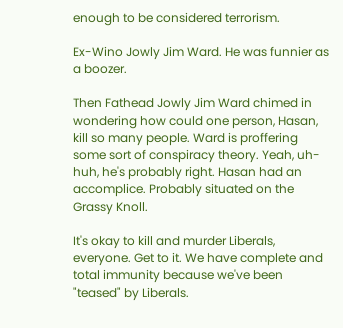enough to be considered terrorism.

Ex-Wino Jowly Jim Ward. He was funnier as a boozer.

Then Fathead Jowly Jim Ward chimed in wondering how could one person, Hasan, kill so many people. Ward is proffering some sort of conspiracy theory. Yeah, uh-huh, he's probably right. Hasan had an accomplice. Probably situated on the Grassy Knoll.

It's okay to kill and murder Liberals, everyone. Get to it. We have complete and total immunity because we've been "teased" by Liberals.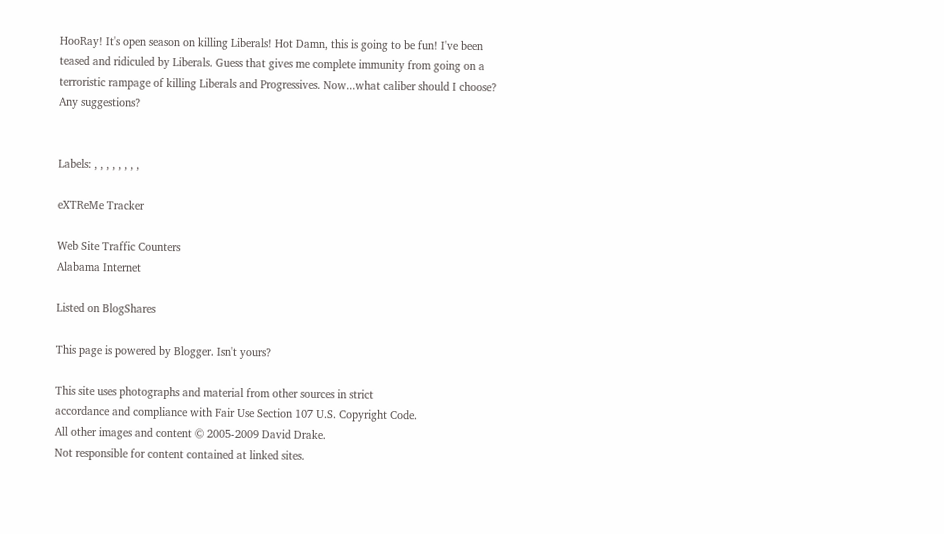HooRay! It's open season on killing Liberals! Hot Damn, this is going to be fun! I've been teased and ridiculed by Liberals. Guess that gives me complete immunity from going on a terroristic rampage of killing Liberals and Progressives. Now...what caliber should I choose? Any suggestions?


Labels: , , , , , , , ,

eXTReMe Tracker

Web Site Traffic Counters
Alabama Internet

Listed on BlogShares

This page is powered by Blogger. Isn't yours?

This site uses photographs and material from other sources in strict
accordance and compliance with Fair Use Section 107 U.S. Copyright Code.
All other images and content © 2005-2009 David Drake.
Not responsible for content contained at linked sites.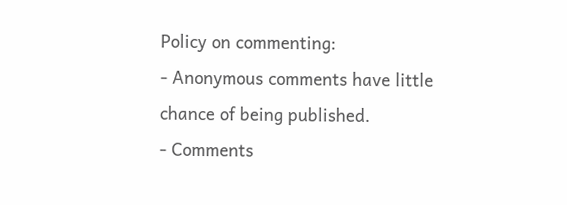Policy on commenting:
- Anonymous comments have little chance of being published.
- Comments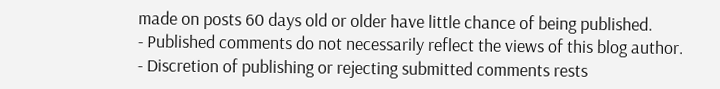made on posts 60 days old or older have little chance of being published.
- Published comments do not necessarily reflect the views of this blog author.
- Discretion of publishing or rejecting submitted comments rests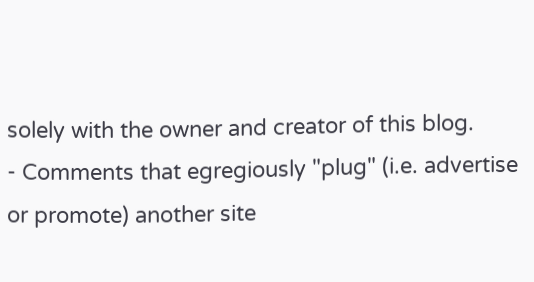solely with the owner and creator of this blog.
- Comments that egregiously "plug" (i.e. advertise or promote) another site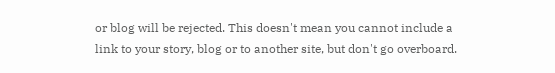or blog will be rejected. This doesn't mean you cannot include a link to your story, blog or to another site, but don't go overboard.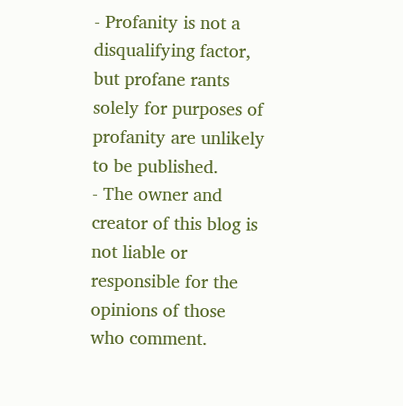- Profanity is not a disqualifying factor, but profane rants solely for purposes of profanity are unlikely to be published.
- The owner and creator of this blog is not liable or responsible for the opinions of those who comment.